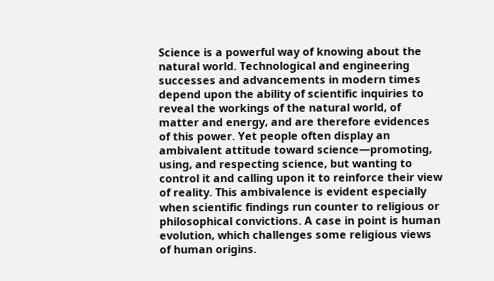Science is a powerful way of knowing about the natural world. Technological and engineering successes and advancements in modern times depend upon the ability of scientific inquiries to reveal the workings of the natural world, of matter and energy, and are therefore evidences of this power. Yet people often display an ambivalent attitude toward science—promoting, using, and respecting science, but wanting to control it and calling upon it to reinforce their view of reality. This ambivalence is evident especially when scientific findings run counter to religious or philosophical convictions. A case in point is human evolution, which challenges some religious views of human origins.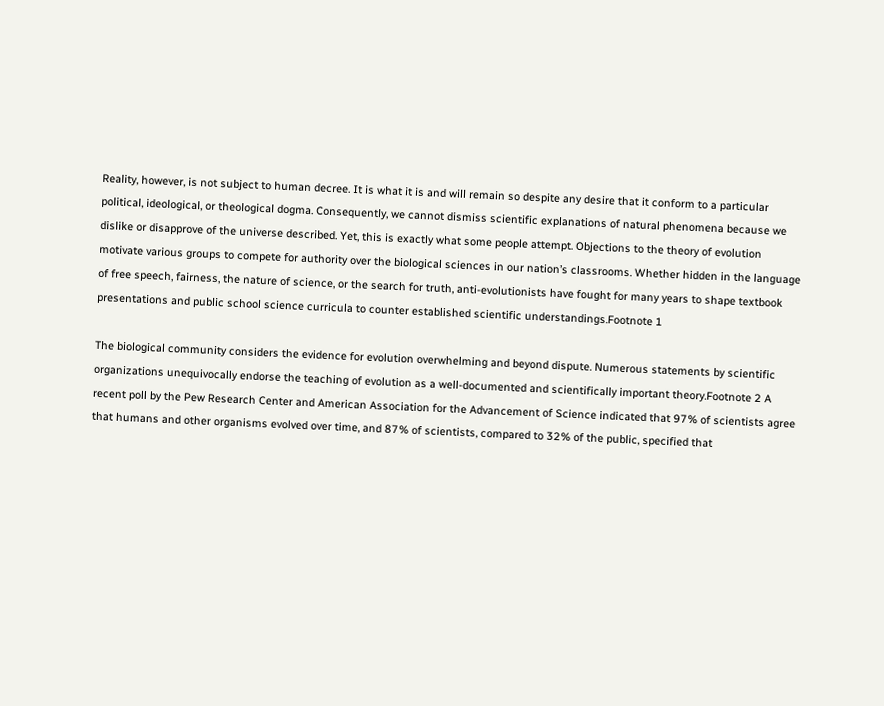Reality, however, is not subject to human decree. It is what it is and will remain so despite any desire that it conform to a particular political, ideological, or theological dogma. Consequently, we cannot dismiss scientific explanations of natural phenomena because we dislike or disapprove of the universe described. Yet, this is exactly what some people attempt. Objections to the theory of evolution motivate various groups to compete for authority over the biological sciences in our nation’s classrooms. Whether hidden in the language of free speech, fairness, the nature of science, or the search for truth, anti-evolutionists have fought for many years to shape textbook presentations and public school science curricula to counter established scientific understandings.Footnote 1

The biological community considers the evidence for evolution overwhelming and beyond dispute. Numerous statements by scientific organizations unequivocally endorse the teaching of evolution as a well-documented and scientifically important theory.Footnote 2 A recent poll by the Pew Research Center and American Association for the Advancement of Science indicated that 97% of scientists agree that humans and other organisms evolved over time, and 87% of scientists, compared to 32% of the public, specified that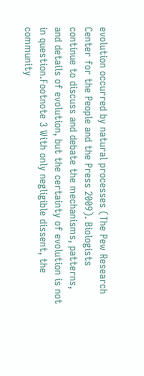evolution occurred by natural processes (The Pew Research Center for the People and the Press 2009). Biologists continue to discuss and debate the mechanisms, patterns, and details of evolution, but the certainty of evolution is not in question.Footnote 3 With only negligible dissent, the community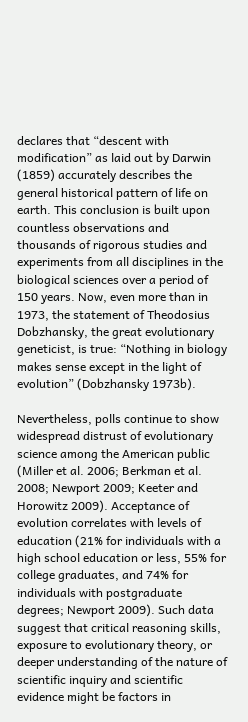declares that “descent with modification” as laid out by Darwin (1859) accurately describes the general historical pattern of life on earth. This conclusion is built upon countless observations and thousands of rigorous studies and experiments from all disciplines in the biological sciences over a period of 150 years. Now, even more than in 1973, the statement of Theodosius Dobzhansky, the great evolutionary geneticist, is true: “Nothing in biology makes sense except in the light of evolution” (Dobzhansky 1973b).

Nevertheless, polls continue to show widespread distrust of evolutionary science among the American public (Miller et al. 2006; Berkman et al. 2008; Newport 2009; Keeter and Horowitz 2009). Acceptance of evolution correlates with levels of education (21% for individuals with a high school education or less, 55% for college graduates, and 74% for individuals with postgraduate degrees; Newport 2009). Such data suggest that critical reasoning skills, exposure to evolutionary theory, or deeper understanding of the nature of scientific inquiry and scientific evidence might be factors in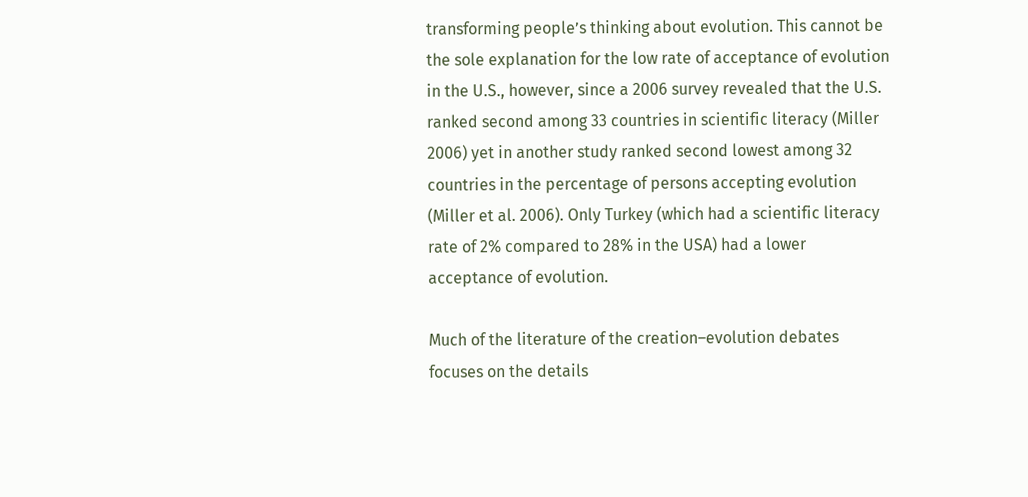transforming people’s thinking about evolution. This cannot be the sole explanation for the low rate of acceptance of evolution in the U.S., however, since a 2006 survey revealed that the U.S. ranked second among 33 countries in scientific literacy (Miller 2006) yet in another study ranked second lowest among 32 countries in the percentage of persons accepting evolution (Miller et al. 2006). Only Turkey (which had a scientific literacy rate of 2% compared to 28% in the USA) had a lower acceptance of evolution.

Much of the literature of the creation–evolution debates focuses on the details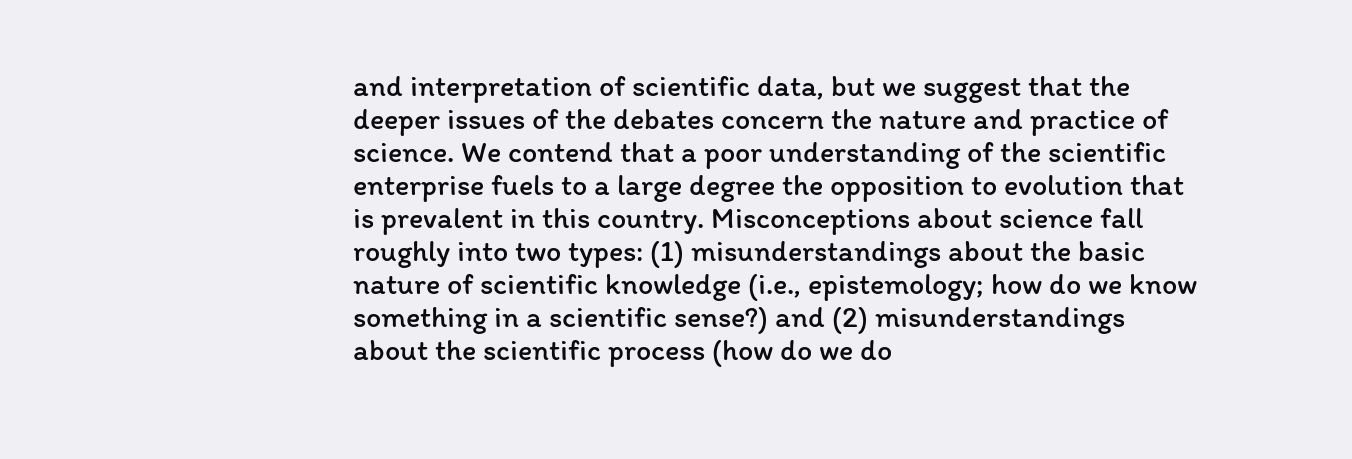and interpretation of scientific data, but we suggest that the deeper issues of the debates concern the nature and practice of science. We contend that a poor understanding of the scientific enterprise fuels to a large degree the opposition to evolution that is prevalent in this country. Misconceptions about science fall roughly into two types: (1) misunderstandings about the basic nature of scientific knowledge (i.e., epistemology; how do we know something in a scientific sense?) and (2) misunderstandings about the scientific process (how do we do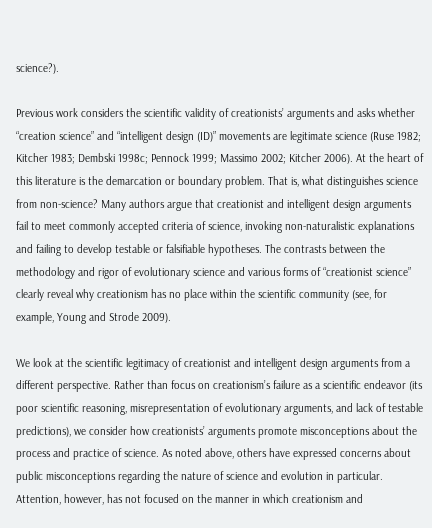science?).

Previous work considers the scientific validity of creationists’ arguments and asks whether “creation science” and “intelligent design (ID)” movements are legitimate science (Ruse 1982; Kitcher 1983; Dembski 1998c; Pennock 1999; Massimo 2002; Kitcher 2006). At the heart of this literature is the demarcation or boundary problem. That is, what distinguishes science from non-science? Many authors argue that creationist and intelligent design arguments fail to meet commonly accepted criteria of science, invoking non-naturalistic explanations and failing to develop testable or falsifiable hypotheses. The contrasts between the methodology and rigor of evolutionary science and various forms of “creationist science” clearly reveal why creationism has no place within the scientific community (see, for example, Young and Strode 2009).

We look at the scientific legitimacy of creationist and intelligent design arguments from a different perspective. Rather than focus on creationism’s failure as a scientific endeavor (its poor scientific reasoning, misrepresentation of evolutionary arguments, and lack of testable predictions), we consider how creationists’ arguments promote misconceptions about the process and practice of science. As noted above, others have expressed concerns about public misconceptions regarding the nature of science and evolution in particular. Attention, however, has not focused on the manner in which creationism and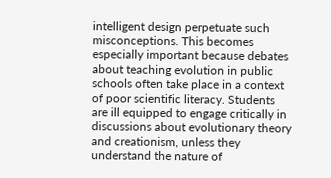intelligent design perpetuate such misconceptions. This becomes especially important because debates about teaching evolution in public schools often take place in a context of poor scientific literacy. Students are ill equipped to engage critically in discussions about evolutionary theory and creationism, unless they understand the nature of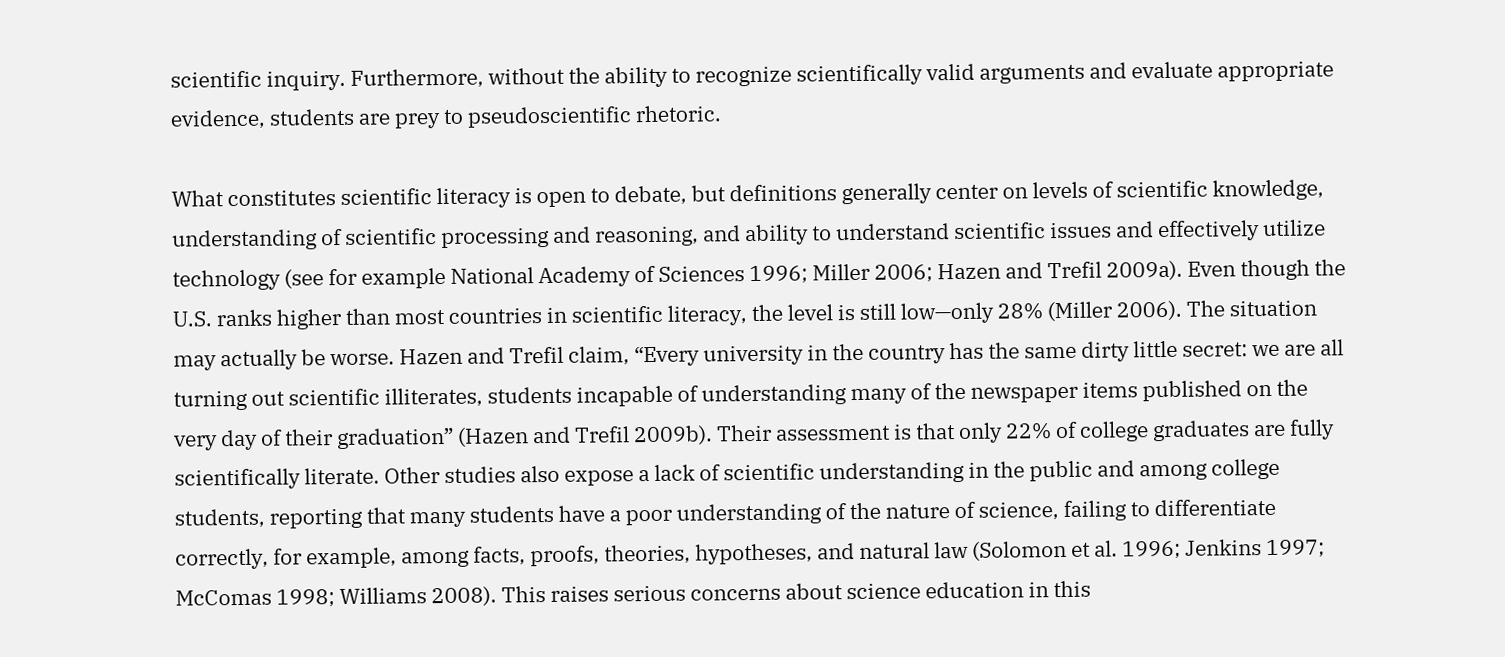scientific inquiry. Furthermore, without the ability to recognize scientifically valid arguments and evaluate appropriate evidence, students are prey to pseudoscientific rhetoric.

What constitutes scientific literacy is open to debate, but definitions generally center on levels of scientific knowledge, understanding of scientific processing and reasoning, and ability to understand scientific issues and effectively utilize technology (see for example National Academy of Sciences 1996; Miller 2006; Hazen and Trefil 2009a). Even though the U.S. ranks higher than most countries in scientific literacy, the level is still low—only 28% (Miller 2006). The situation may actually be worse. Hazen and Trefil claim, “Every university in the country has the same dirty little secret: we are all turning out scientific illiterates, students incapable of understanding many of the newspaper items published on the very day of their graduation” (Hazen and Trefil 2009b). Their assessment is that only 22% of college graduates are fully scientifically literate. Other studies also expose a lack of scientific understanding in the public and among college students, reporting that many students have a poor understanding of the nature of science, failing to differentiate correctly, for example, among facts, proofs, theories, hypotheses, and natural law (Solomon et al. 1996; Jenkins 1997; McComas 1998; Williams 2008). This raises serious concerns about science education in this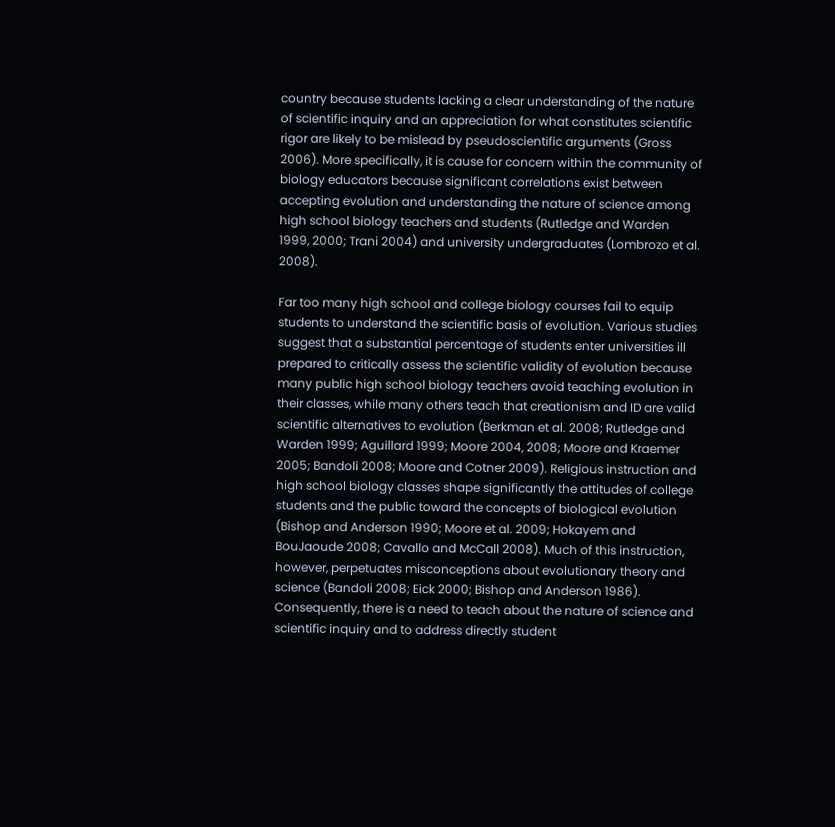country because students lacking a clear understanding of the nature of scientific inquiry and an appreciation for what constitutes scientific rigor are likely to be mislead by pseudoscientific arguments (Gross 2006). More specifically, it is cause for concern within the community of biology educators because significant correlations exist between accepting evolution and understanding the nature of science among high school biology teachers and students (Rutledge and Warden 1999, 2000; Trani 2004) and university undergraduates (Lombrozo et al. 2008).

Far too many high school and college biology courses fail to equip students to understand the scientific basis of evolution. Various studies suggest that a substantial percentage of students enter universities ill prepared to critically assess the scientific validity of evolution because many public high school biology teachers avoid teaching evolution in their classes, while many others teach that creationism and ID are valid scientific alternatives to evolution (Berkman et al. 2008; Rutledge and Warden 1999; Aguillard 1999; Moore 2004, 2008; Moore and Kraemer 2005; Bandoli 2008; Moore and Cotner 2009). Religious instruction and high school biology classes shape significantly the attitudes of college students and the public toward the concepts of biological evolution (Bishop and Anderson 1990; Moore et al. 2009; Hokayem and BouJaoude 2008; Cavallo and McCall 2008). Much of this instruction, however, perpetuates misconceptions about evolutionary theory and science (Bandoli 2008; Eick 2000; Bishop and Anderson 1986). Consequently, there is a need to teach about the nature of science and scientific inquiry and to address directly student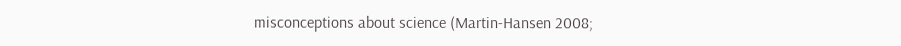misconceptions about science (Martin-Hansen 2008;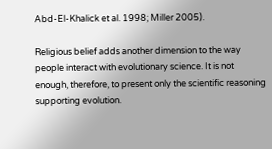Abd-El-Khalick et al. 1998; Miller 2005).

Religious belief adds another dimension to the way people interact with evolutionary science. It is not enough, therefore, to present only the scientific reasoning supporting evolution.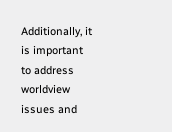Additionally, it is important to address worldview issues and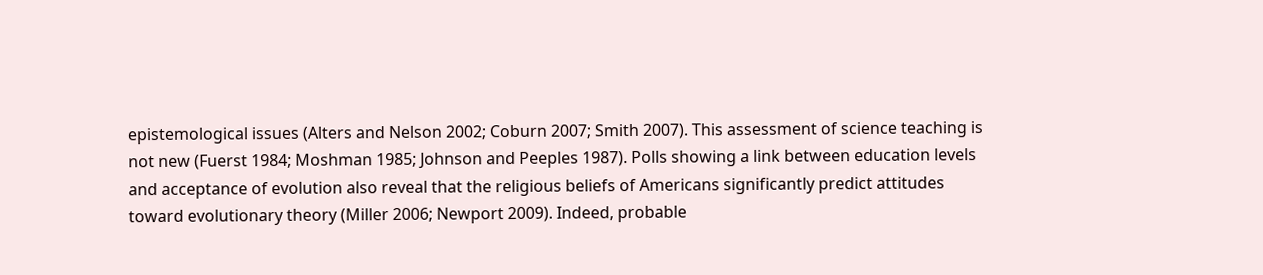epistemological issues (Alters and Nelson 2002; Coburn 2007; Smith 2007). This assessment of science teaching is not new (Fuerst 1984; Moshman 1985; Johnson and Peeples 1987). Polls showing a link between education levels and acceptance of evolution also reveal that the religious beliefs of Americans significantly predict attitudes toward evolutionary theory (Miller 2006; Newport 2009). Indeed, probable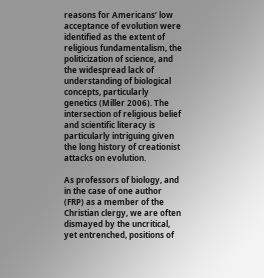reasons for Americans’ low acceptance of evolution were identified as the extent of religious fundamentalism, the politicization of science, and the widespread lack of understanding of biological concepts, particularly genetics (Miller 2006). The intersection of religious belief and scientific literacy is particularly intriguing given the long history of creationist attacks on evolution.

As professors of biology, and in the case of one author (FRP) as a member of the Christian clergy, we are often dismayed by the uncritical, yet entrenched, positions of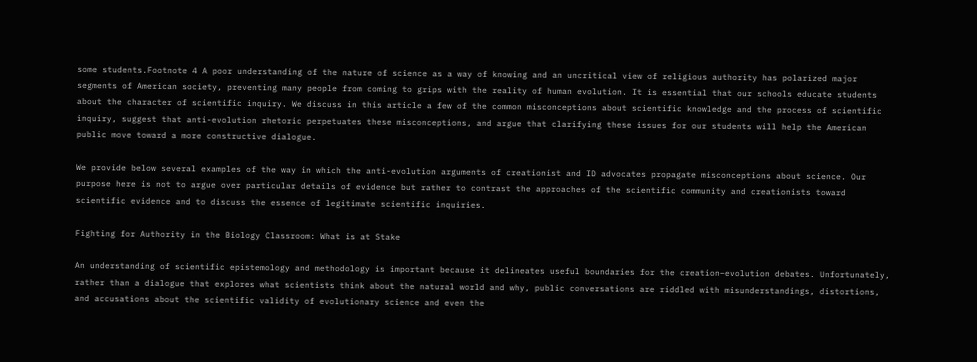some students.Footnote 4 A poor understanding of the nature of science as a way of knowing and an uncritical view of religious authority has polarized major segments of American society, preventing many people from coming to grips with the reality of human evolution. It is essential that our schools educate students about the character of scientific inquiry. We discuss in this article a few of the common misconceptions about scientific knowledge and the process of scientific inquiry, suggest that anti-evolution rhetoric perpetuates these misconceptions, and argue that clarifying these issues for our students will help the American public move toward a more constructive dialogue.

We provide below several examples of the way in which the anti-evolution arguments of creationist and ID advocates propagate misconceptions about science. Our purpose here is not to argue over particular details of evidence but rather to contrast the approaches of the scientific community and creationists toward scientific evidence and to discuss the essence of legitimate scientific inquiries.

Fighting for Authority in the Biology Classroom: What is at Stake

An understanding of scientific epistemology and methodology is important because it delineates useful boundaries for the creation–evolution debates. Unfortunately, rather than a dialogue that explores what scientists think about the natural world and why, public conversations are riddled with misunderstandings, distortions, and accusations about the scientific validity of evolutionary science and even the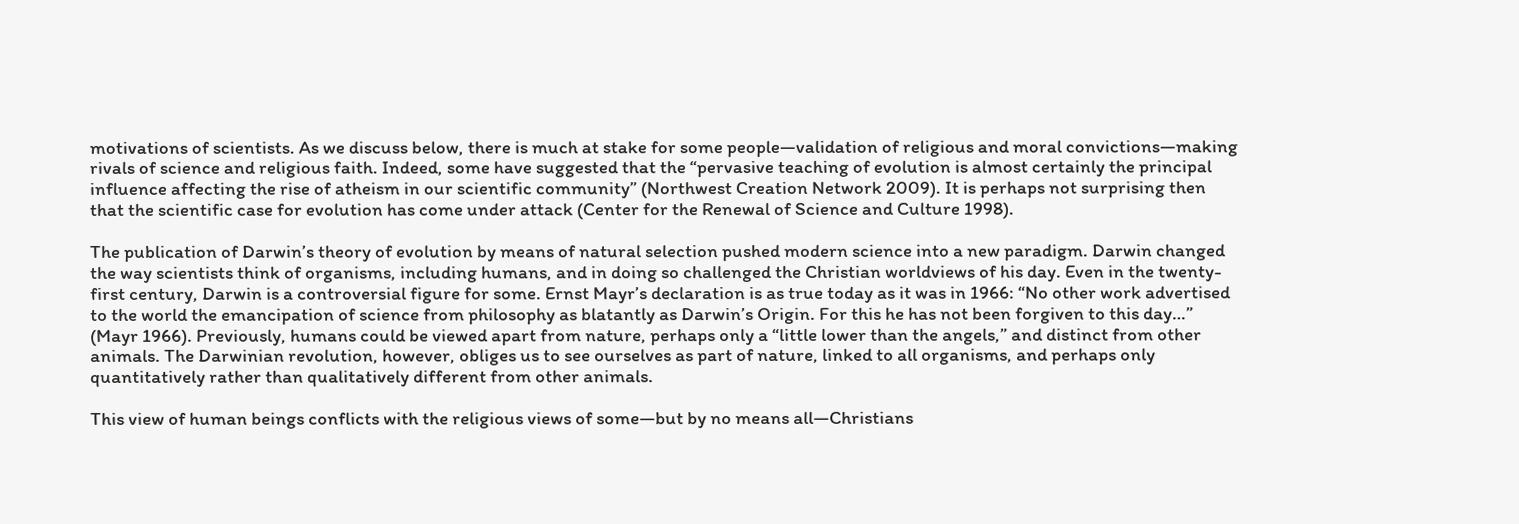motivations of scientists. As we discuss below, there is much at stake for some people—validation of religious and moral convictions—making rivals of science and religious faith. Indeed, some have suggested that the “pervasive teaching of evolution is almost certainly the principal influence affecting the rise of atheism in our scientific community” (Northwest Creation Network 2009). It is perhaps not surprising then that the scientific case for evolution has come under attack (Center for the Renewal of Science and Culture 1998).

The publication of Darwin’s theory of evolution by means of natural selection pushed modern science into a new paradigm. Darwin changed the way scientists think of organisms, including humans, and in doing so challenged the Christian worldviews of his day. Even in the twenty-first century, Darwin is a controversial figure for some. Ernst Mayr’s declaration is as true today as it was in 1966: “No other work advertised to the world the emancipation of science from philosophy as blatantly as Darwin’s Origin. For this he has not been forgiven to this day…” (Mayr 1966). Previously, humans could be viewed apart from nature, perhaps only a “little lower than the angels,” and distinct from other animals. The Darwinian revolution, however, obliges us to see ourselves as part of nature, linked to all organisms, and perhaps only quantitatively rather than qualitatively different from other animals.

This view of human beings conflicts with the religious views of some—but by no means all—Christians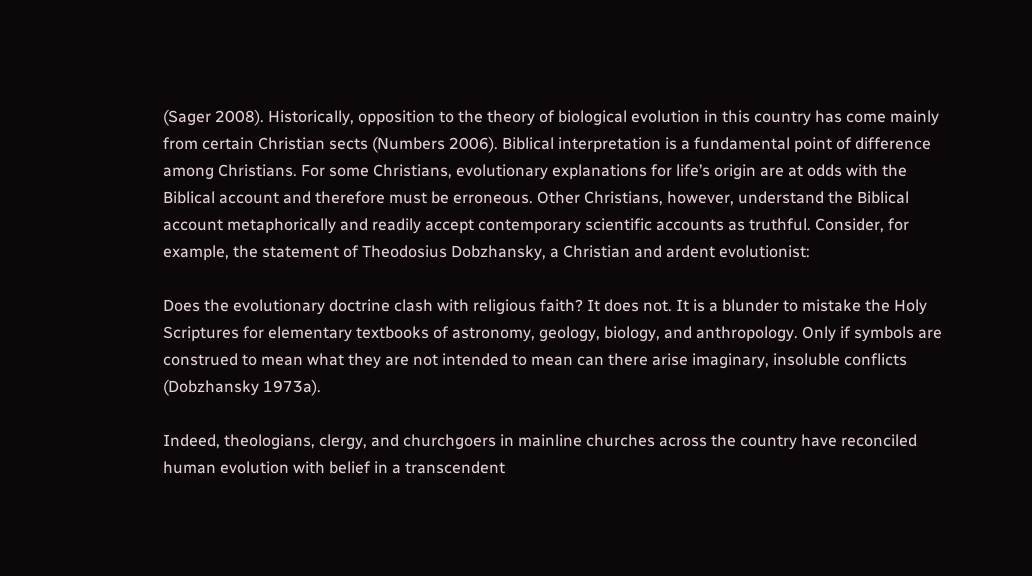(Sager 2008). Historically, opposition to the theory of biological evolution in this country has come mainly from certain Christian sects (Numbers 2006). Biblical interpretation is a fundamental point of difference among Christians. For some Christians, evolutionary explanations for life’s origin are at odds with the Biblical account and therefore must be erroneous. Other Christians, however, understand the Biblical account metaphorically and readily accept contemporary scientific accounts as truthful. Consider, for example, the statement of Theodosius Dobzhansky, a Christian and ardent evolutionist:

Does the evolutionary doctrine clash with religious faith? It does not. It is a blunder to mistake the Holy Scriptures for elementary textbooks of astronomy, geology, biology, and anthropology. Only if symbols are construed to mean what they are not intended to mean can there arise imaginary, insoluble conflicts (Dobzhansky 1973a).

Indeed, theologians, clergy, and churchgoers in mainline churches across the country have reconciled human evolution with belief in a transcendent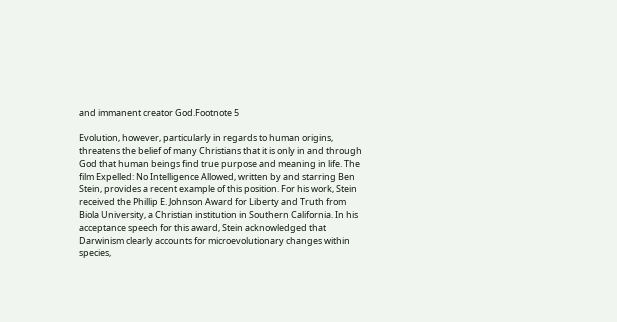and immanent creator God.Footnote 5

Evolution, however, particularly in regards to human origins, threatens the belief of many Christians that it is only in and through God that human beings find true purpose and meaning in life. The film Expelled: No Intelligence Allowed, written by and starring Ben Stein, provides a recent example of this position. For his work, Stein received the Phillip E. Johnson Award for Liberty and Truth from Biola University, a Christian institution in Southern California. In his acceptance speech for this award, Stein acknowledged that Darwinism clearly accounts for microevolutionary changes within species,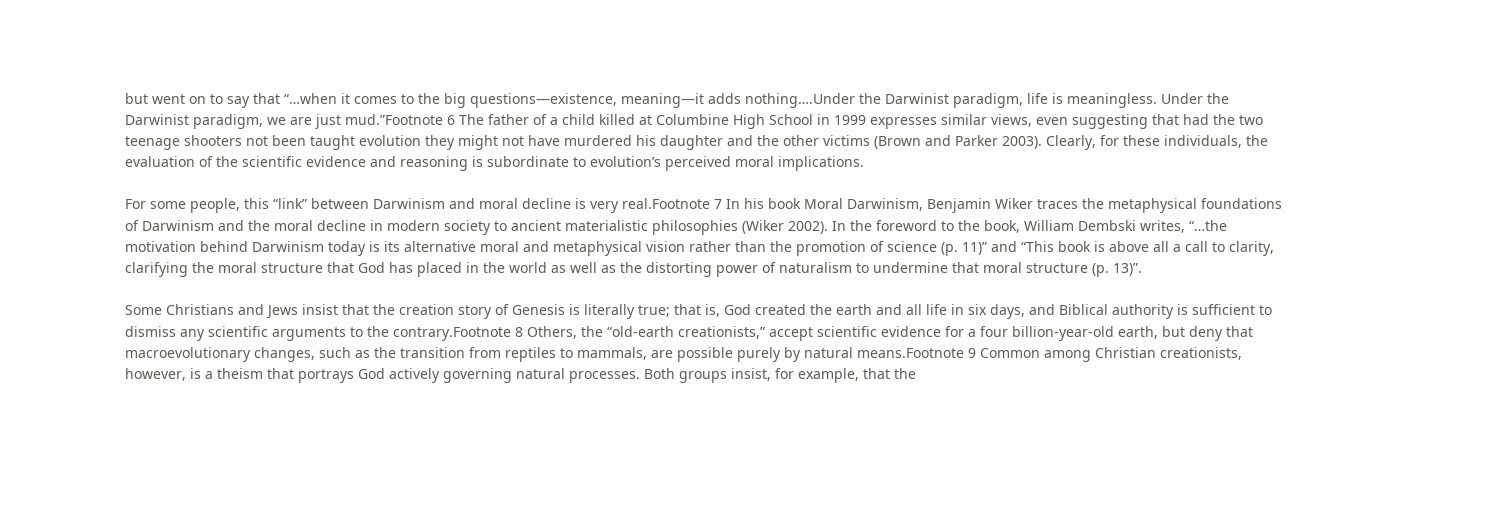but went on to say that “…when it comes to the big questions—existence, meaning—it adds nothing….Under the Darwinist paradigm, life is meaningless. Under the Darwinist paradigm, we are just mud.”Footnote 6 The father of a child killed at Columbine High School in 1999 expresses similar views, even suggesting that had the two teenage shooters not been taught evolution they might not have murdered his daughter and the other victims (Brown and Parker 2003). Clearly, for these individuals, the evaluation of the scientific evidence and reasoning is subordinate to evolution’s perceived moral implications.

For some people, this “link” between Darwinism and moral decline is very real.Footnote 7 In his book Moral Darwinism, Benjamin Wiker traces the metaphysical foundations of Darwinism and the moral decline in modern society to ancient materialistic philosophies (Wiker 2002). In the foreword to the book, William Dembski writes, “…the motivation behind Darwinism today is its alternative moral and metaphysical vision rather than the promotion of science (p. 11)” and “This book is above all a call to clarity, clarifying the moral structure that God has placed in the world as well as the distorting power of naturalism to undermine that moral structure (p. 13)”.

Some Christians and Jews insist that the creation story of Genesis is literally true; that is, God created the earth and all life in six days, and Biblical authority is sufficient to dismiss any scientific arguments to the contrary.Footnote 8 Others, the “old-earth creationists,” accept scientific evidence for a four billion-year-old earth, but deny that macroevolutionary changes, such as the transition from reptiles to mammals, are possible purely by natural means.Footnote 9 Common among Christian creationists, however, is a theism that portrays God actively governing natural processes. Both groups insist, for example, that the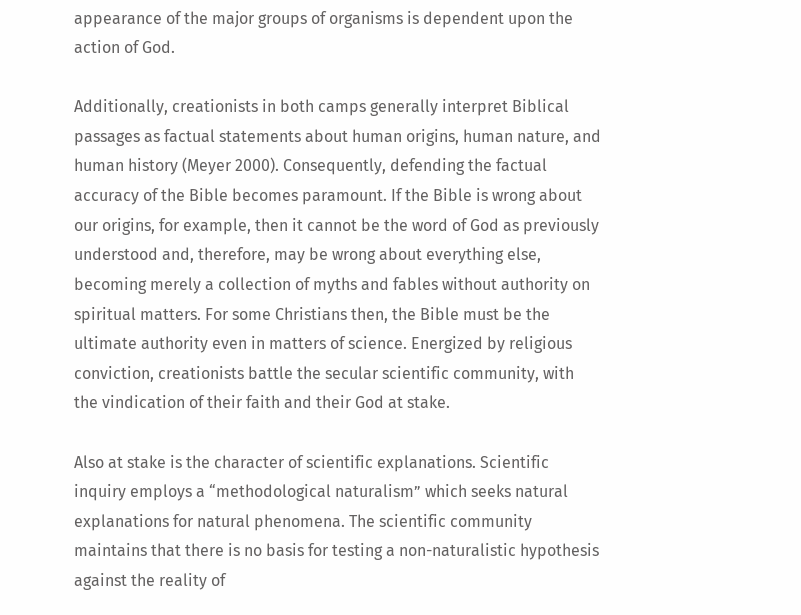appearance of the major groups of organisms is dependent upon the action of God.

Additionally, creationists in both camps generally interpret Biblical passages as factual statements about human origins, human nature, and human history (Meyer 2000). Consequently, defending the factual accuracy of the Bible becomes paramount. If the Bible is wrong about our origins, for example, then it cannot be the word of God as previously understood and, therefore, may be wrong about everything else, becoming merely a collection of myths and fables without authority on spiritual matters. For some Christians then, the Bible must be the ultimate authority even in matters of science. Energized by religious conviction, creationists battle the secular scientific community, with the vindication of their faith and their God at stake.

Also at stake is the character of scientific explanations. Scientific inquiry employs a “methodological naturalism” which seeks natural explanations for natural phenomena. The scientific community maintains that there is no basis for testing a non-naturalistic hypothesis against the reality of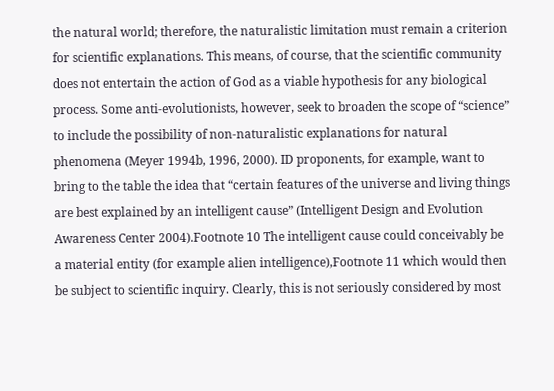the natural world; therefore, the naturalistic limitation must remain a criterion for scientific explanations. This means, of course, that the scientific community does not entertain the action of God as a viable hypothesis for any biological process. Some anti-evolutionists, however, seek to broaden the scope of “science” to include the possibility of non-naturalistic explanations for natural phenomena (Meyer 1994b, 1996, 2000). ID proponents, for example, want to bring to the table the idea that “certain features of the universe and living things are best explained by an intelligent cause” (Intelligent Design and Evolution Awareness Center 2004).Footnote 10 The intelligent cause could conceivably be a material entity (for example alien intelligence),Footnote 11 which would then be subject to scientific inquiry. Clearly, this is not seriously considered by most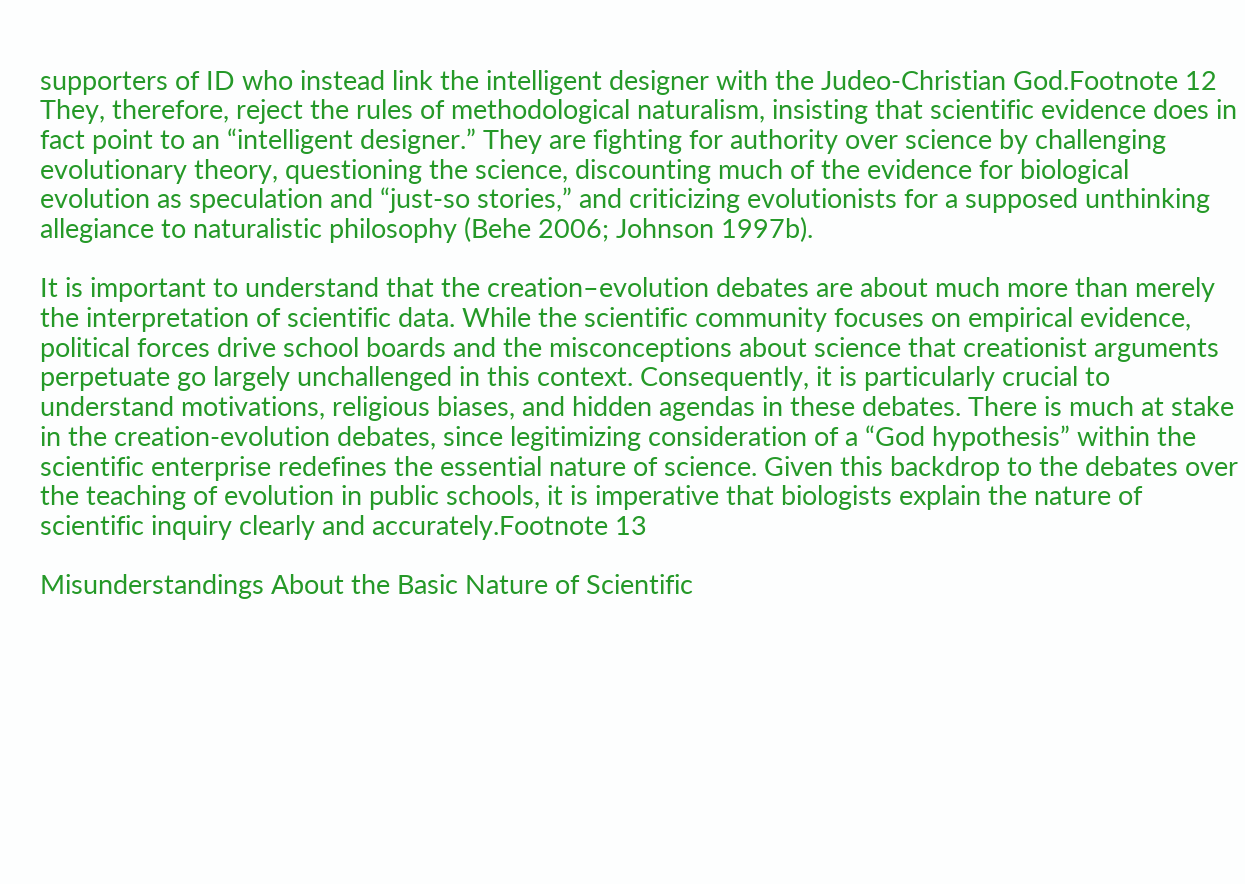supporters of ID who instead link the intelligent designer with the Judeo-Christian God.Footnote 12 They, therefore, reject the rules of methodological naturalism, insisting that scientific evidence does in fact point to an “intelligent designer.” They are fighting for authority over science by challenging evolutionary theory, questioning the science, discounting much of the evidence for biological evolution as speculation and “just-so stories,” and criticizing evolutionists for a supposed unthinking allegiance to naturalistic philosophy (Behe 2006; Johnson 1997b).

It is important to understand that the creation–evolution debates are about much more than merely the interpretation of scientific data. While the scientific community focuses on empirical evidence, political forces drive school boards and the misconceptions about science that creationist arguments perpetuate go largely unchallenged in this context. Consequently, it is particularly crucial to understand motivations, religious biases, and hidden agendas in these debates. There is much at stake in the creation-evolution debates, since legitimizing consideration of a “God hypothesis” within the scientific enterprise redefines the essential nature of science. Given this backdrop to the debates over the teaching of evolution in public schools, it is imperative that biologists explain the nature of scientific inquiry clearly and accurately.Footnote 13

Misunderstandings About the Basic Nature of Scientific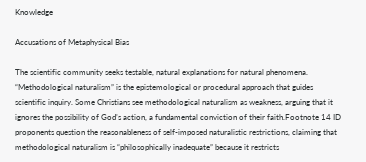Knowledge

Accusations of Metaphysical Bias

The scientific community seeks testable, natural explanations for natural phenomena. “Methodological naturalism” is the epistemological or procedural approach that guides scientific inquiry. Some Christians see methodological naturalism as weakness, arguing that it ignores the possibility of God’s action, a fundamental conviction of their faith.Footnote 14 ID proponents question the reasonableness of self-imposed naturalistic restrictions, claiming that methodological naturalism is “philosophically inadequate” because it restricts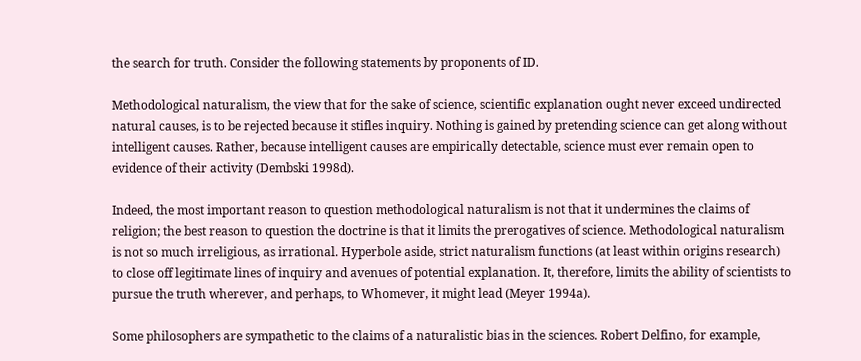the search for truth. Consider the following statements by proponents of ID.

Methodological naturalism, the view that for the sake of science, scientific explanation ought never exceed undirected natural causes, is to be rejected because it stifles inquiry. Nothing is gained by pretending science can get along without intelligent causes. Rather, because intelligent causes are empirically detectable, science must ever remain open to evidence of their activity (Dembski 1998d).

Indeed, the most important reason to question methodological naturalism is not that it undermines the claims of religion; the best reason to question the doctrine is that it limits the prerogatives of science. Methodological naturalism is not so much irreligious, as irrational. Hyperbole aside, strict naturalism functions (at least within origins research) to close off legitimate lines of inquiry and avenues of potential explanation. It, therefore, limits the ability of scientists to pursue the truth wherever, and perhaps, to Whomever, it might lead (Meyer 1994a).

Some philosophers are sympathetic to the claims of a naturalistic bias in the sciences. Robert Delfino, for example,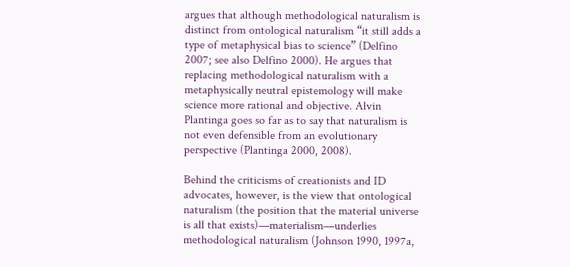argues that although methodological naturalism is distinct from ontological naturalism “it still adds a type of metaphysical bias to science” (Delfino 2007; see also Delfino 2000). He argues that replacing methodological naturalism with a metaphysically neutral epistemology will make science more rational and objective. Alvin Plantinga goes so far as to say that naturalism is not even defensible from an evolutionary perspective (Plantinga 2000, 2008).

Behind the criticisms of creationists and ID advocates, however, is the view that ontological naturalism (the position that the material universe is all that exists)—materialism—underlies methodological naturalism (Johnson 1990, 1997a,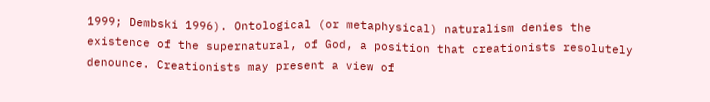1999; Dembski 1996). Ontological (or metaphysical) naturalism denies the existence of the supernatural, of God, a position that creationists resolutely denounce. Creationists may present a view of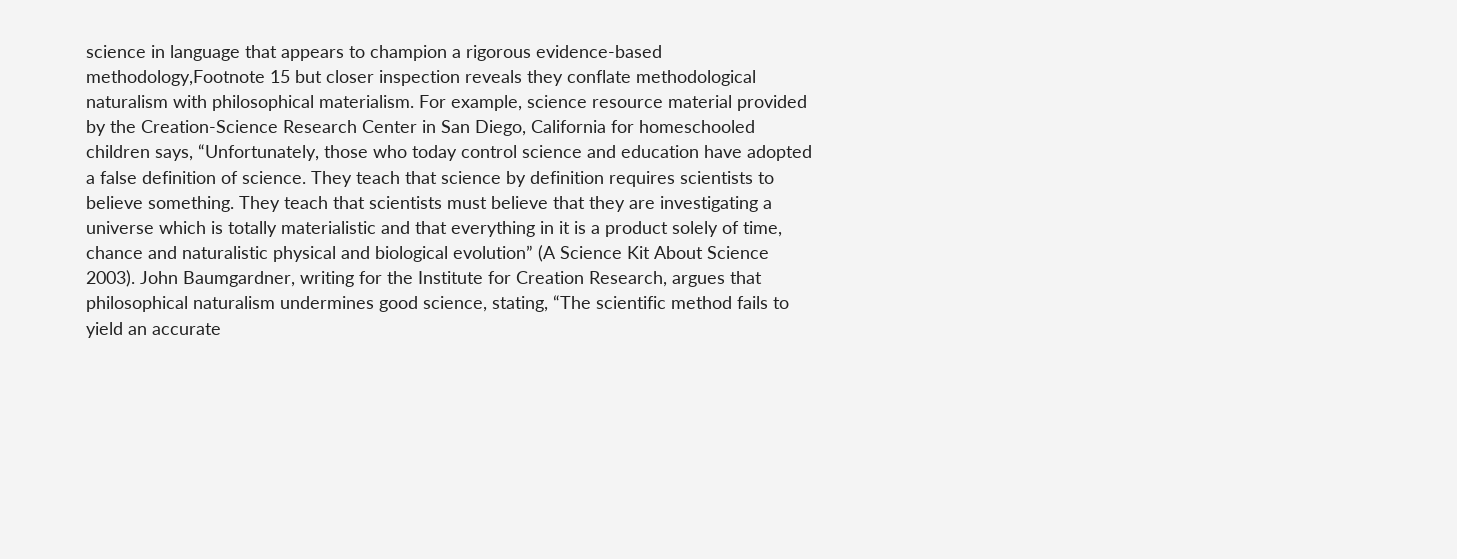science in language that appears to champion a rigorous evidence-based methodology,Footnote 15 but closer inspection reveals they conflate methodological naturalism with philosophical materialism. For example, science resource material provided by the Creation-Science Research Center in San Diego, California for homeschooled children says, “Unfortunately, those who today control science and education have adopted a false definition of science. They teach that science by definition requires scientists to believe something. They teach that scientists must believe that they are investigating a universe which is totally materialistic and that everything in it is a product solely of time, chance and naturalistic physical and biological evolution” (A Science Kit About Science 2003). John Baumgardner, writing for the Institute for Creation Research, argues that philosophical naturalism undermines good science, stating, “The scientific method fails to yield an accurate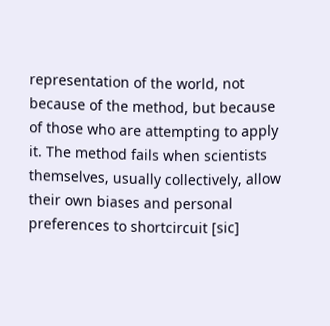representation of the world, not because of the method, but because of those who are attempting to apply it. The method fails when scientists themselves, usually collectively, allow their own biases and personal preferences to shortcircuit [sic]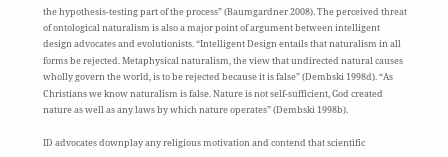the hypothesis-testing part of the process” (Baumgardner 2008). The perceived threat of ontological naturalism is also a major point of argument between intelligent design advocates and evolutionists. “Intelligent Design entails that naturalism in all forms be rejected. Metaphysical naturalism, the view that undirected natural causes wholly govern the world, is to be rejected because it is false” (Dembski 1998d). “As Christians we know naturalism is false. Nature is not self-sufficient, God created nature as well as any laws by which nature operates” (Dembski 1998b).

ID advocates downplay any religious motivation and contend that scientific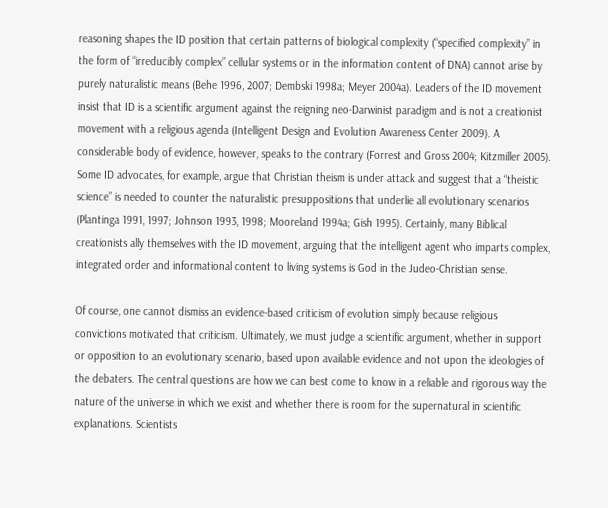reasoning shapes the ID position that certain patterns of biological complexity (“specified complexity” in the form of “irreducibly complex” cellular systems or in the information content of DNA) cannot arise by purely naturalistic means (Behe 1996, 2007; Dembski 1998a; Meyer 2004a). Leaders of the ID movement insist that ID is a scientific argument against the reigning neo-Darwinist paradigm and is not a creationist movement with a religious agenda (Intelligent Design and Evolution Awareness Center 2009). A considerable body of evidence, however, speaks to the contrary (Forrest and Gross 2004; Kitzmiller 2005). Some ID advocates, for example, argue that Christian theism is under attack and suggest that a “theistic science” is needed to counter the naturalistic presuppositions that underlie all evolutionary scenarios (Plantinga 1991, 1997; Johnson 1993, 1998; Mooreland 1994a; Gish 1995). Certainly, many Biblical creationists ally themselves with the ID movement, arguing that the intelligent agent who imparts complex, integrated order and informational content to living systems is God in the Judeo-Christian sense.

Of course, one cannot dismiss an evidence-based criticism of evolution simply because religious convictions motivated that criticism. Ultimately, we must judge a scientific argument, whether in support or opposition to an evolutionary scenario, based upon available evidence and not upon the ideologies of the debaters. The central questions are how we can best come to know in a reliable and rigorous way the nature of the universe in which we exist and whether there is room for the supernatural in scientific explanations. Scientists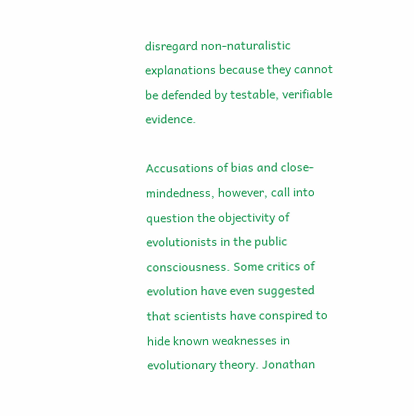disregard non-naturalistic explanations because they cannot be defended by testable, verifiable evidence.

Accusations of bias and close-mindedness, however, call into question the objectivity of evolutionists in the public consciousness. Some critics of evolution have even suggested that scientists have conspired to hide known weaknesses in evolutionary theory. Jonathan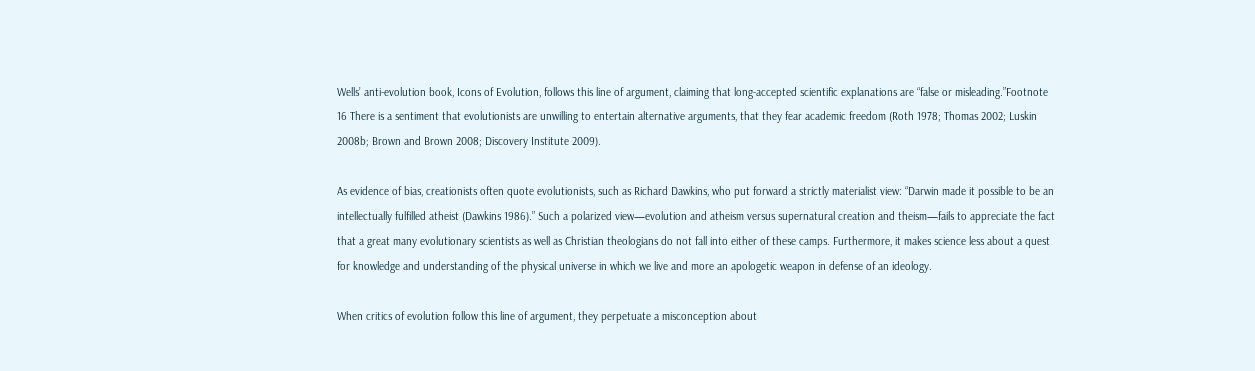Wells’ anti-evolution book, Icons of Evolution, follows this line of argument, claiming that long-accepted scientific explanations are “false or misleading.”Footnote 16 There is a sentiment that evolutionists are unwilling to entertain alternative arguments, that they fear academic freedom (Roth 1978; Thomas 2002; Luskin 2008b; Brown and Brown 2008; Discovery Institute 2009).

As evidence of bias, creationists often quote evolutionists, such as Richard Dawkins, who put forward a strictly materialist view: “Darwin made it possible to be an intellectually fulfilled atheist (Dawkins 1986).” Such a polarized view—evolution and atheism versus supernatural creation and theism—fails to appreciate the fact that a great many evolutionary scientists as well as Christian theologians do not fall into either of these camps. Furthermore, it makes science less about a quest for knowledge and understanding of the physical universe in which we live and more an apologetic weapon in defense of an ideology.

When critics of evolution follow this line of argument, they perpetuate a misconception about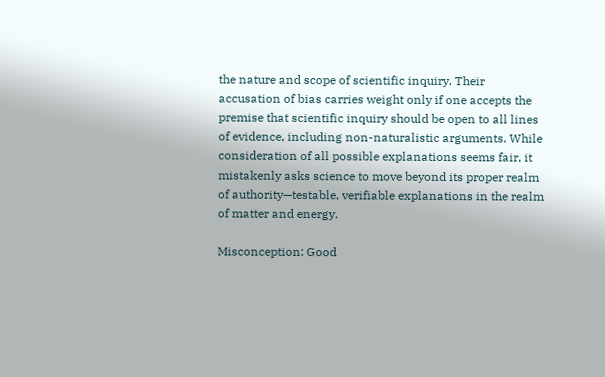the nature and scope of scientific inquiry. Their accusation of bias carries weight only if one accepts the premise that scientific inquiry should be open to all lines of evidence, including non-naturalistic arguments. While consideration of all possible explanations seems fair, it mistakenly asks science to move beyond its proper realm of authority—testable, verifiable explanations in the realm of matter and energy.

Misconception: Good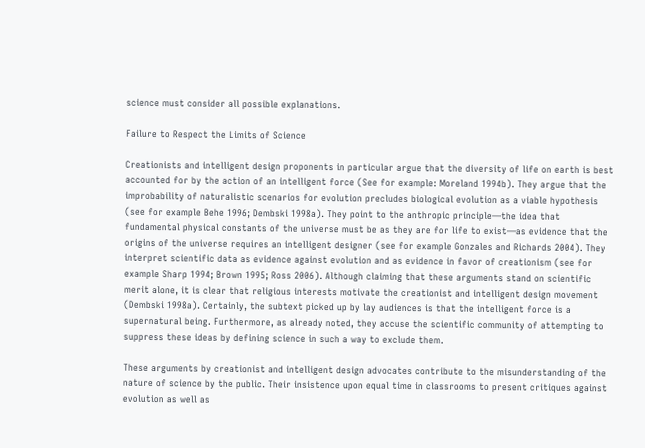science must consider all possible explanations.

Failure to Respect the Limits of Science

Creationists and intelligent design proponents in particular argue that the diversity of life on earth is best accounted for by the action of an intelligent force (See for example: Moreland 1994b). They argue that the improbability of naturalistic scenarios for evolution precludes biological evolution as a viable hypothesis (see for example Behe 1996; Dembski 1998a). They point to the anthropic principle—the idea that fundamental physical constants of the universe must be as they are for life to exist—as evidence that the origins of the universe requires an intelligent designer (see for example Gonzales and Richards 2004). They interpret scientific data as evidence against evolution and as evidence in favor of creationism (see for example Sharp 1994; Brown 1995; Ross 2006). Although claiming that these arguments stand on scientific merit alone, it is clear that religious interests motivate the creationist and intelligent design movement (Dembski 1998a). Certainly, the subtext picked up by lay audiences is that the intelligent force is a supernatural being. Furthermore, as already noted, they accuse the scientific community of attempting to suppress these ideas by defining science in such a way to exclude them.

These arguments by creationist and intelligent design advocates contribute to the misunderstanding of the nature of science by the public. Their insistence upon equal time in classrooms to present critiques against evolution as well as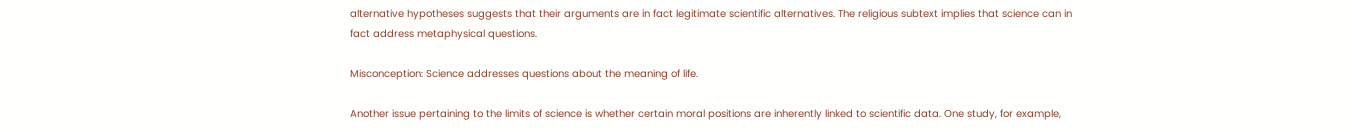alternative hypotheses suggests that their arguments are in fact legitimate scientific alternatives. The religious subtext implies that science can in fact address metaphysical questions.

Misconception: Science addresses questions about the meaning of life.

Another issue pertaining to the limits of science is whether certain moral positions are inherently linked to scientific data. One study, for example,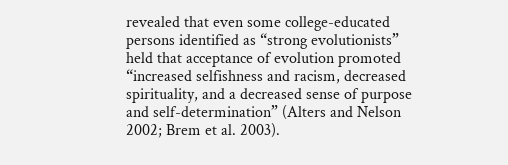revealed that even some college-educated persons identified as “strong evolutionists” held that acceptance of evolution promoted “increased selfishness and racism, decreased spirituality, and a decreased sense of purpose and self-determination” (Alters and Nelson 2002; Brem et al. 2003).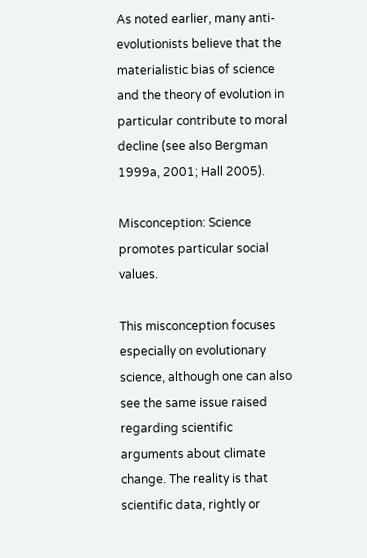As noted earlier, many anti-evolutionists believe that the materialistic bias of science and the theory of evolution in particular contribute to moral decline (see also Bergman 1999a, 2001; Hall 2005).

Misconception: Science promotes particular social values.

This misconception focuses especially on evolutionary science, although one can also see the same issue raised regarding scientific arguments about climate change. The reality is that scientific data, rightly or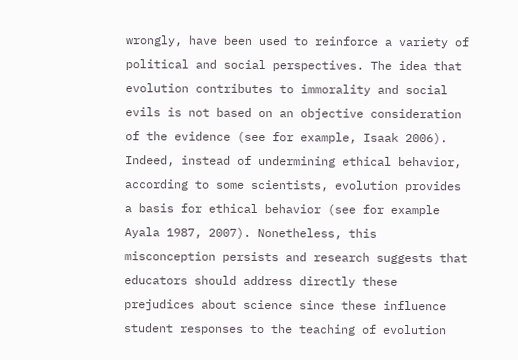wrongly, have been used to reinforce a variety of political and social perspectives. The idea that evolution contributes to immorality and social evils is not based on an objective consideration of the evidence (see for example, Isaak 2006). Indeed, instead of undermining ethical behavior, according to some scientists, evolution provides a basis for ethical behavior (see for example Ayala 1987, 2007). Nonetheless, this misconception persists and research suggests that educators should address directly these prejudices about science since these influence student responses to the teaching of evolution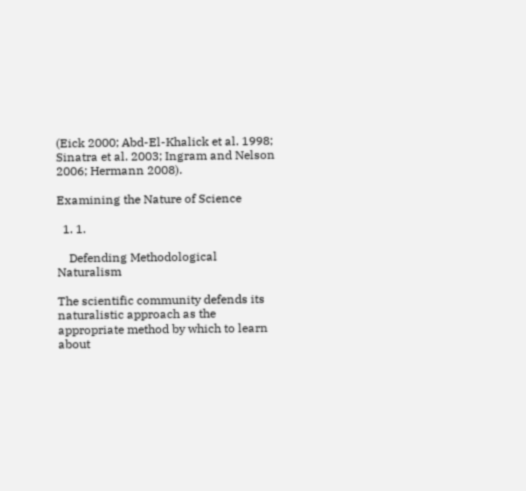(Eick 2000; Abd-El-Khalick et al. 1998; Sinatra et al. 2003; Ingram and Nelson 2006; Hermann 2008).

Examining the Nature of Science

  1. 1.

    Defending Methodological Naturalism

The scientific community defends its naturalistic approach as the appropriate method by which to learn about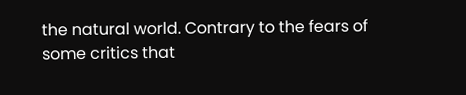the natural world. Contrary to the fears of some critics that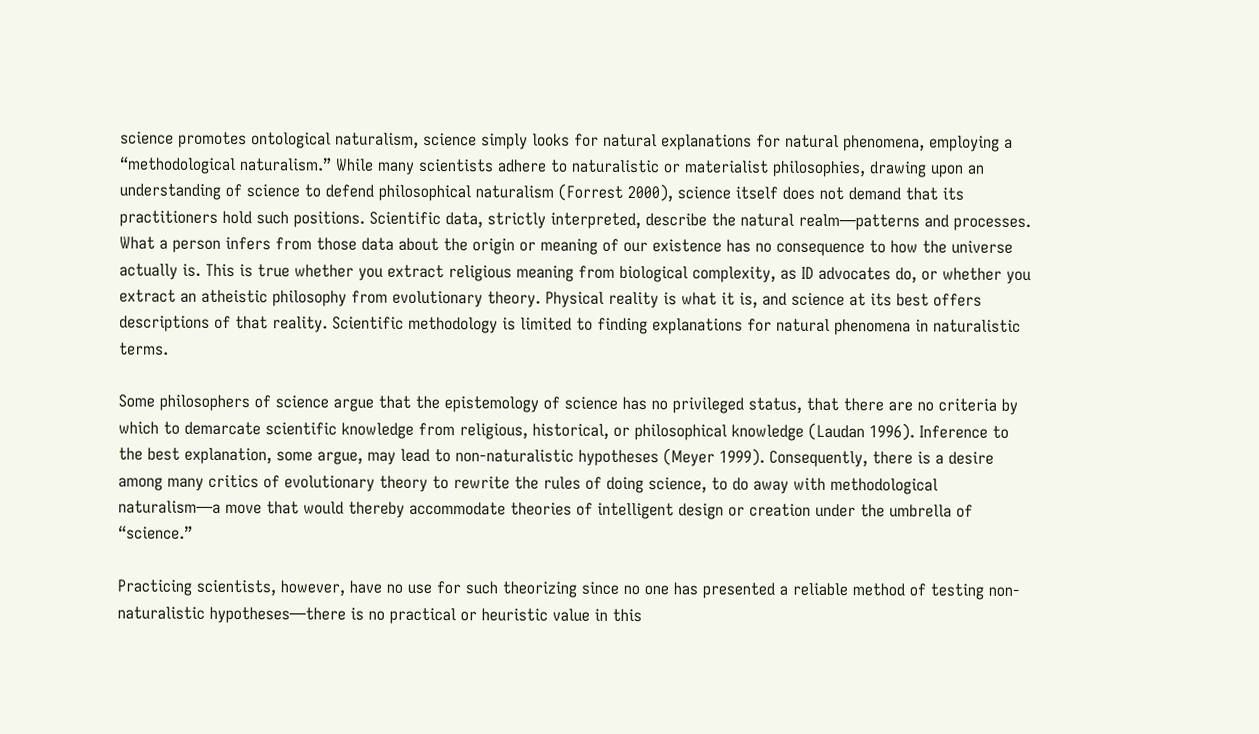science promotes ontological naturalism, science simply looks for natural explanations for natural phenomena, employing a “methodological naturalism.” While many scientists adhere to naturalistic or materialist philosophies, drawing upon an understanding of science to defend philosophical naturalism (Forrest 2000), science itself does not demand that its practitioners hold such positions. Scientific data, strictly interpreted, describe the natural realm—patterns and processes. What a person infers from those data about the origin or meaning of our existence has no consequence to how the universe actually is. This is true whether you extract religious meaning from biological complexity, as ID advocates do, or whether you extract an atheistic philosophy from evolutionary theory. Physical reality is what it is, and science at its best offers descriptions of that reality. Scientific methodology is limited to finding explanations for natural phenomena in naturalistic terms.

Some philosophers of science argue that the epistemology of science has no privileged status, that there are no criteria by which to demarcate scientific knowledge from religious, historical, or philosophical knowledge (Laudan 1996). Inference to the best explanation, some argue, may lead to non-naturalistic hypotheses (Meyer 1999). Consequently, there is a desire among many critics of evolutionary theory to rewrite the rules of doing science, to do away with methodological naturalism—a move that would thereby accommodate theories of intelligent design or creation under the umbrella of “science.”

Practicing scientists, however, have no use for such theorizing since no one has presented a reliable method of testing non-naturalistic hypotheses—there is no practical or heuristic value in this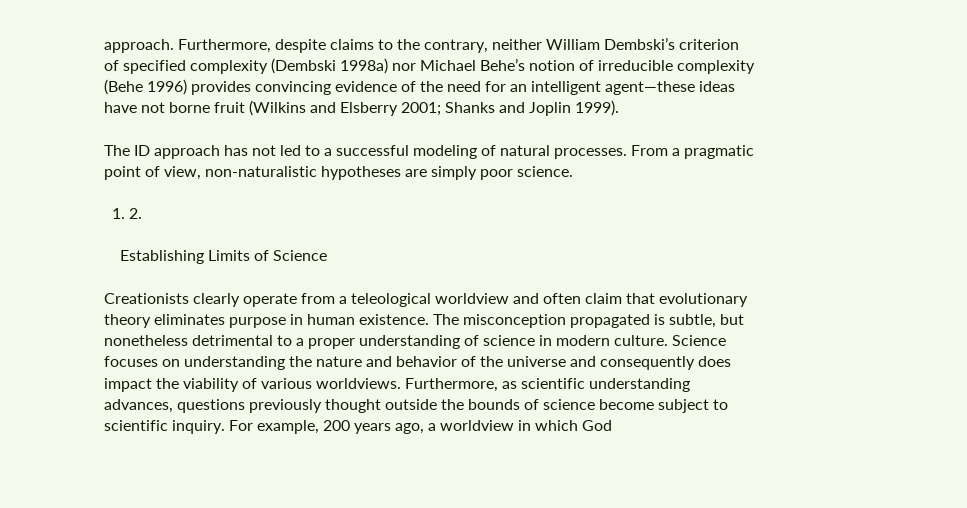approach. Furthermore, despite claims to the contrary, neither William Dembski’s criterion of specified complexity (Dembski 1998a) nor Michael Behe’s notion of irreducible complexity (Behe 1996) provides convincing evidence of the need for an intelligent agent—these ideas have not borne fruit (Wilkins and Elsberry 2001; Shanks and Joplin 1999).

The ID approach has not led to a successful modeling of natural processes. From a pragmatic point of view, non-naturalistic hypotheses are simply poor science.

  1. 2.

    Establishing Limits of Science

Creationists clearly operate from a teleological worldview and often claim that evolutionary theory eliminates purpose in human existence. The misconception propagated is subtle, but nonetheless detrimental to a proper understanding of science in modern culture. Science focuses on understanding the nature and behavior of the universe and consequently does impact the viability of various worldviews. Furthermore, as scientific understanding advances, questions previously thought outside the bounds of science become subject to scientific inquiry. For example, 200 years ago, a worldview in which God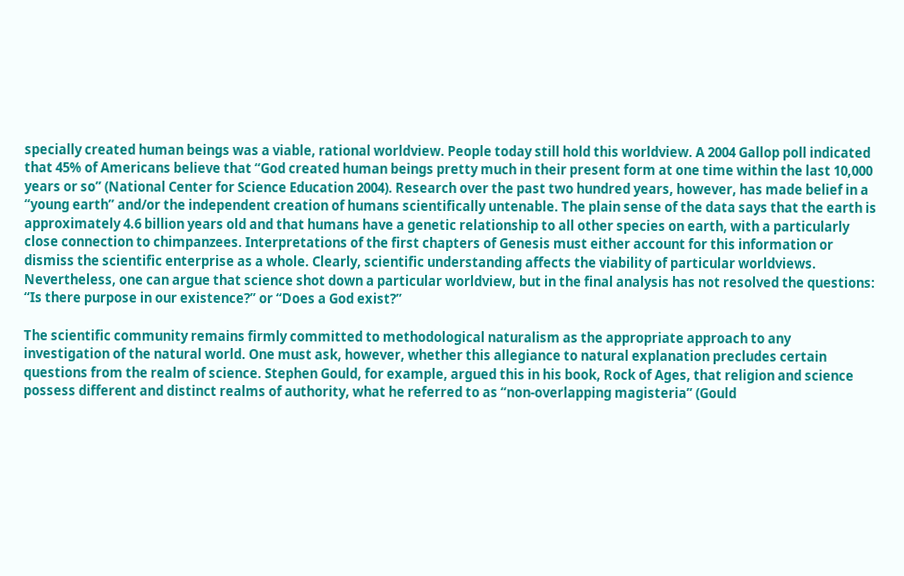specially created human beings was a viable, rational worldview. People today still hold this worldview. A 2004 Gallop poll indicated that 45% of Americans believe that “God created human beings pretty much in their present form at one time within the last 10,000 years or so” (National Center for Science Education 2004). Research over the past two hundred years, however, has made belief in a “young earth” and/or the independent creation of humans scientifically untenable. The plain sense of the data says that the earth is approximately 4.6 billion years old and that humans have a genetic relationship to all other species on earth, with a particularly close connection to chimpanzees. Interpretations of the first chapters of Genesis must either account for this information or dismiss the scientific enterprise as a whole. Clearly, scientific understanding affects the viability of particular worldviews. Nevertheless, one can argue that science shot down a particular worldview, but in the final analysis has not resolved the questions: “Is there purpose in our existence?” or “Does a God exist?”

The scientific community remains firmly committed to methodological naturalism as the appropriate approach to any investigation of the natural world. One must ask, however, whether this allegiance to natural explanation precludes certain questions from the realm of science. Stephen Gould, for example, argued this in his book, Rock of Ages, that religion and science possess different and distinct realms of authority, what he referred to as “non-overlapping magisteria” (Gould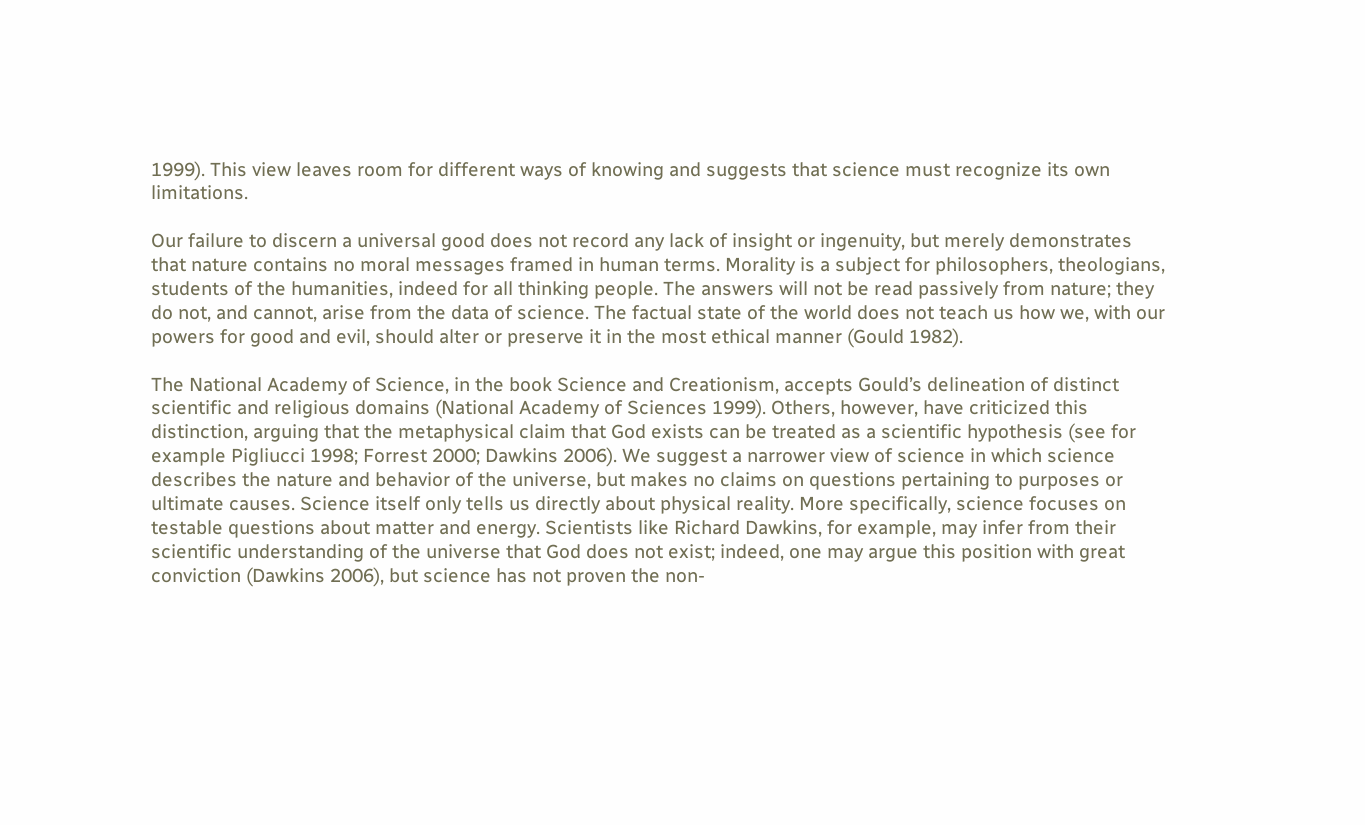1999). This view leaves room for different ways of knowing and suggests that science must recognize its own limitations.

Our failure to discern a universal good does not record any lack of insight or ingenuity, but merely demonstrates that nature contains no moral messages framed in human terms. Morality is a subject for philosophers, theologians, students of the humanities, indeed for all thinking people. The answers will not be read passively from nature; they do not, and cannot, arise from the data of science. The factual state of the world does not teach us how we, with our powers for good and evil, should alter or preserve it in the most ethical manner (Gould 1982).

The National Academy of Science, in the book Science and Creationism, accepts Gould’s delineation of distinct scientific and religious domains (National Academy of Sciences 1999). Others, however, have criticized this distinction, arguing that the metaphysical claim that God exists can be treated as a scientific hypothesis (see for example Pigliucci 1998; Forrest 2000; Dawkins 2006). We suggest a narrower view of science in which science describes the nature and behavior of the universe, but makes no claims on questions pertaining to purposes or ultimate causes. Science itself only tells us directly about physical reality. More specifically, science focuses on testable questions about matter and energy. Scientists like Richard Dawkins, for example, may infer from their scientific understanding of the universe that God does not exist; indeed, one may argue this position with great conviction (Dawkins 2006), but science has not proven the non-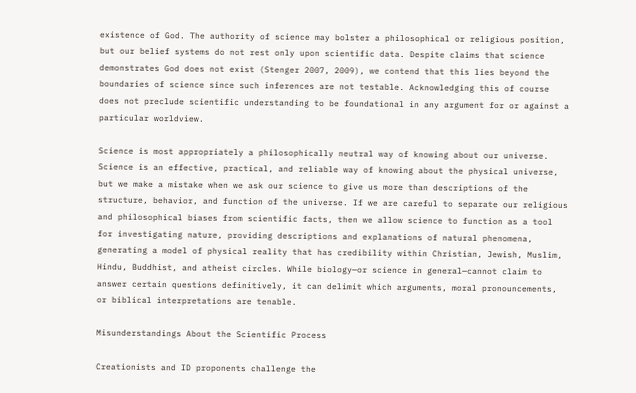existence of God. The authority of science may bolster a philosophical or religious position, but our belief systems do not rest only upon scientific data. Despite claims that science demonstrates God does not exist (Stenger 2007, 2009), we contend that this lies beyond the boundaries of science since such inferences are not testable. Acknowledging this of course does not preclude scientific understanding to be foundational in any argument for or against a particular worldview.

Science is most appropriately a philosophically neutral way of knowing about our universe. Science is an effective, practical, and reliable way of knowing about the physical universe, but we make a mistake when we ask our science to give us more than descriptions of the structure, behavior, and function of the universe. If we are careful to separate our religious and philosophical biases from scientific facts, then we allow science to function as a tool for investigating nature, providing descriptions and explanations of natural phenomena, generating a model of physical reality that has credibility within Christian, Jewish, Muslim, Hindu, Buddhist, and atheist circles. While biology—or science in general—cannot claim to answer certain questions definitively, it can delimit which arguments, moral pronouncements, or biblical interpretations are tenable.

Misunderstandings About the Scientific Process

Creationists and ID proponents challenge the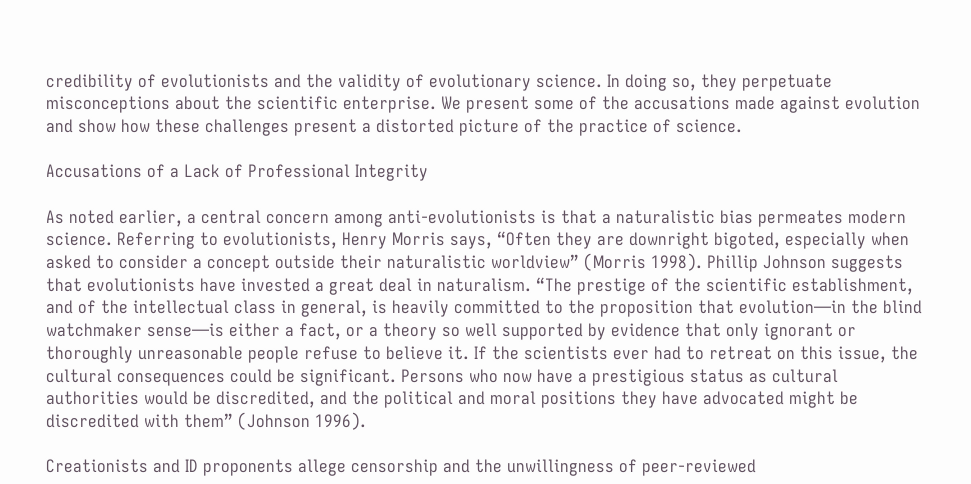credibility of evolutionists and the validity of evolutionary science. In doing so, they perpetuate misconceptions about the scientific enterprise. We present some of the accusations made against evolution and show how these challenges present a distorted picture of the practice of science.

Accusations of a Lack of Professional Integrity

As noted earlier, a central concern among anti-evolutionists is that a naturalistic bias permeates modern science. Referring to evolutionists, Henry Morris says, “Often they are downright bigoted, especially when asked to consider a concept outside their naturalistic worldview” (Morris 1998). Phillip Johnson suggests that evolutionists have invested a great deal in naturalism. “The prestige of the scientific establishment, and of the intellectual class in general, is heavily committed to the proposition that evolution—in the blind watchmaker sense—is either a fact, or a theory so well supported by evidence that only ignorant or thoroughly unreasonable people refuse to believe it. If the scientists ever had to retreat on this issue, the cultural consequences could be significant. Persons who now have a prestigious status as cultural authorities would be discredited, and the political and moral positions they have advocated might be discredited with them” (Johnson 1996).

Creationists and ID proponents allege censorship and the unwillingness of peer-reviewed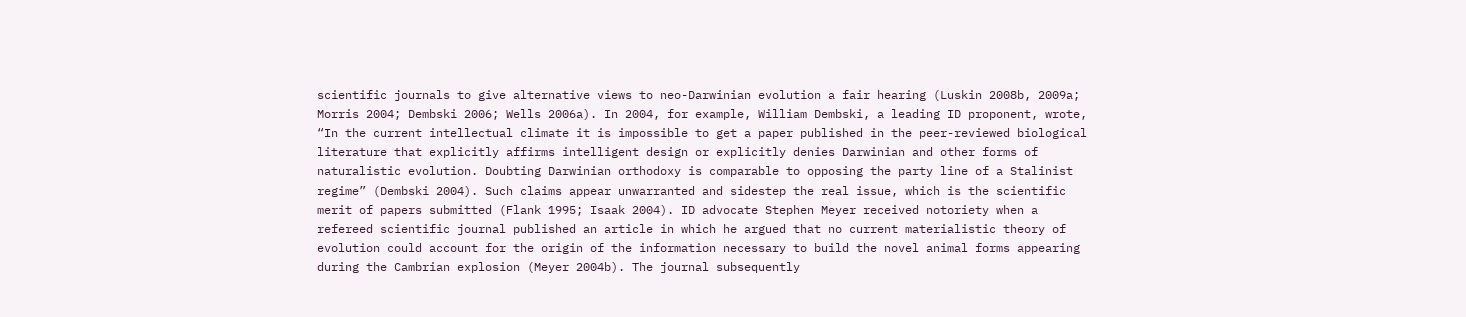scientific journals to give alternative views to neo-Darwinian evolution a fair hearing (Luskin 2008b, 2009a; Morris 2004; Dembski 2006; Wells 2006a). In 2004, for example, William Dembski, a leading ID proponent, wrote, “In the current intellectual climate it is impossible to get a paper published in the peer-reviewed biological literature that explicitly affirms intelligent design or explicitly denies Darwinian and other forms of naturalistic evolution. Doubting Darwinian orthodoxy is comparable to opposing the party line of a Stalinist regime” (Dembski 2004). Such claims appear unwarranted and sidestep the real issue, which is the scientific merit of papers submitted (Flank 1995; Isaak 2004). ID advocate Stephen Meyer received notoriety when a refereed scientific journal published an article in which he argued that no current materialistic theory of evolution could account for the origin of the information necessary to build the novel animal forms appearing during the Cambrian explosion (Meyer 2004b). The journal subsequently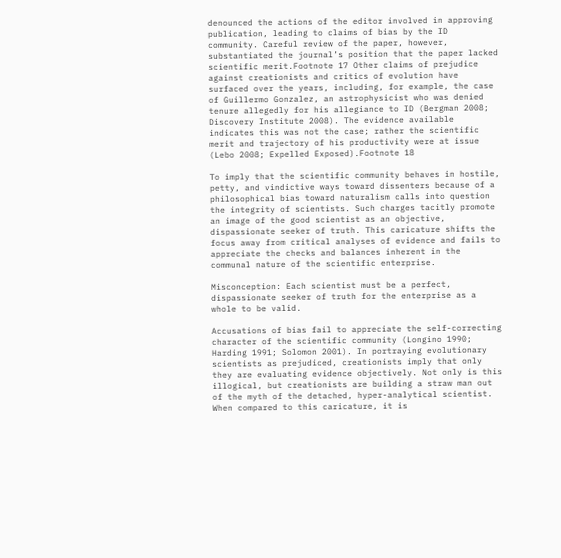denounced the actions of the editor involved in approving publication, leading to claims of bias by the ID community. Careful review of the paper, however, substantiated the journal’s position that the paper lacked scientific merit.Footnote 17 Other claims of prejudice against creationists and critics of evolution have surfaced over the years, including, for example, the case of Guillermo Gonzalez, an astrophysicist who was denied tenure allegedly for his allegiance to ID (Bergman 2008; Discovery Institute 2008). The evidence available indicates this was not the case; rather the scientific merit and trajectory of his productivity were at issue (Lebo 2008; Expelled Exposed).Footnote 18

To imply that the scientific community behaves in hostile, petty, and vindictive ways toward dissenters because of a philosophical bias toward naturalism calls into question the integrity of scientists. Such charges tacitly promote an image of the good scientist as an objective, dispassionate seeker of truth. This caricature shifts the focus away from critical analyses of evidence and fails to appreciate the checks and balances inherent in the communal nature of the scientific enterprise.

Misconception: Each scientist must be a perfect, dispassionate seeker of truth for the enterprise as a whole to be valid.

Accusations of bias fail to appreciate the self-correcting character of the scientific community (Longino 1990; Harding 1991; Solomon 2001). In portraying evolutionary scientists as prejudiced, creationists imply that only they are evaluating evidence objectively. Not only is this illogical, but creationists are building a straw man out of the myth of the detached, hyper-analytical scientist. When compared to this caricature, it is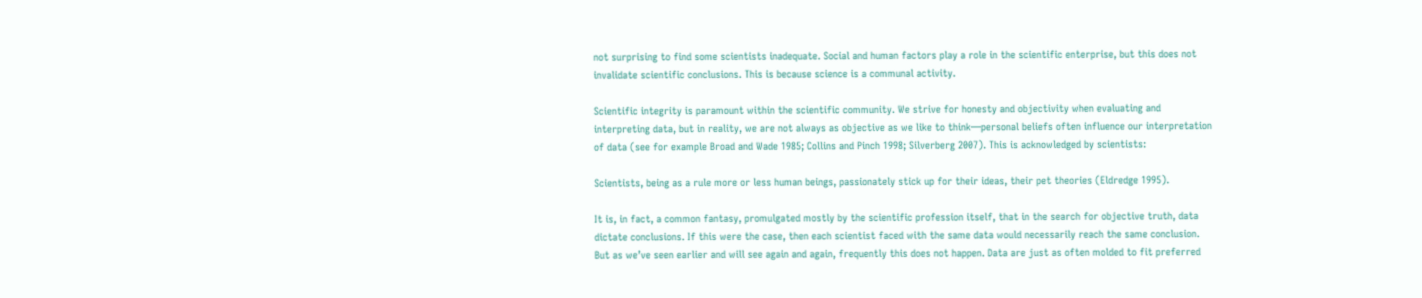not surprising to find some scientists inadequate. Social and human factors play a role in the scientific enterprise, but this does not invalidate scientific conclusions. This is because science is a communal activity.

Scientific integrity is paramount within the scientific community. We strive for honesty and objectivity when evaluating and interpreting data, but in reality, we are not always as objective as we like to think—personal beliefs often influence our interpretation of data (see for example Broad and Wade 1985; Collins and Pinch 1998; Silverberg 2007). This is acknowledged by scientists:

Scientists, being as a rule more or less human beings, passionately stick up for their ideas, their pet theories (Eldredge 1995).

It is, in fact, a common fantasy, promulgated mostly by the scientific profession itself, that in the search for objective truth, data dictate conclusions. If this were the case, then each scientist faced with the same data would necessarily reach the same conclusion. But as we’ve seen earlier and will see again and again, frequently this does not happen. Data are just as often molded to fit preferred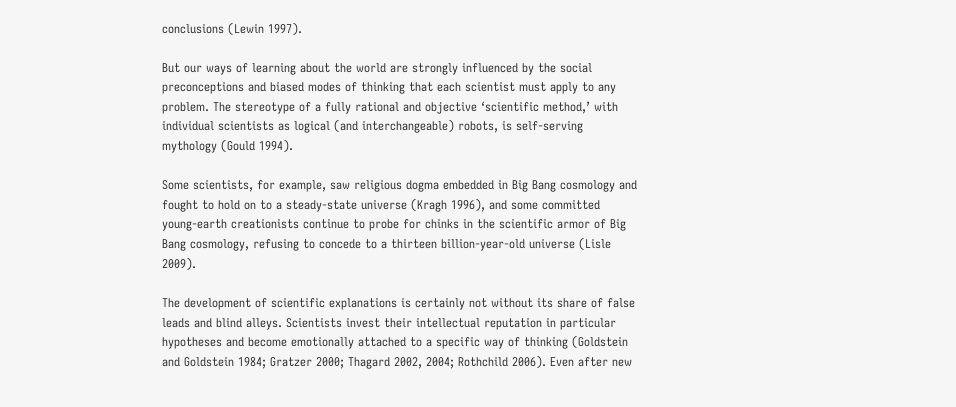conclusions (Lewin 1997).

But our ways of learning about the world are strongly influenced by the social preconceptions and biased modes of thinking that each scientist must apply to any problem. The stereotype of a fully rational and objective ‘scientific method,’ with individual scientists as logical (and interchangeable) robots, is self-serving mythology (Gould 1994).

Some scientists, for example, saw religious dogma embedded in Big Bang cosmology and fought to hold on to a steady-state universe (Kragh 1996), and some committed young-earth creationists continue to probe for chinks in the scientific armor of Big Bang cosmology, refusing to concede to a thirteen billion-year-old universe (Lisle 2009).

The development of scientific explanations is certainly not without its share of false leads and blind alleys. Scientists invest their intellectual reputation in particular hypotheses and become emotionally attached to a specific way of thinking (Goldstein and Goldstein 1984; Gratzer 2000; Thagard 2002, 2004; Rothchild 2006). Even after new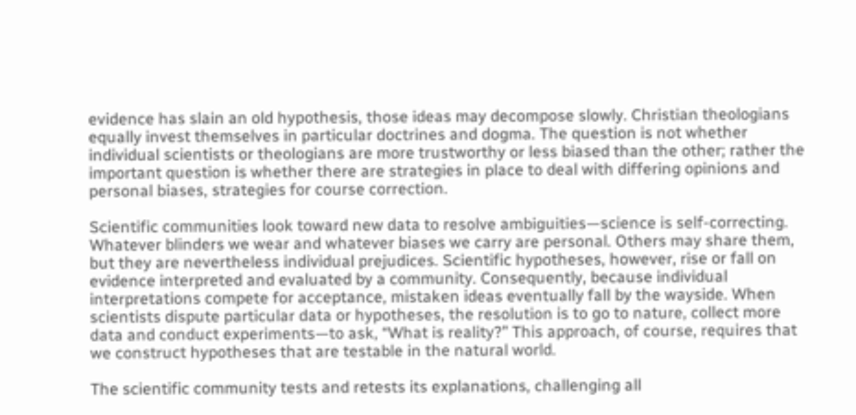evidence has slain an old hypothesis, those ideas may decompose slowly. Christian theologians equally invest themselves in particular doctrines and dogma. The question is not whether individual scientists or theologians are more trustworthy or less biased than the other; rather the important question is whether there are strategies in place to deal with differing opinions and personal biases, strategies for course correction.

Scientific communities look toward new data to resolve ambiguities—science is self-correcting. Whatever blinders we wear and whatever biases we carry are personal. Others may share them, but they are nevertheless individual prejudices. Scientific hypotheses, however, rise or fall on evidence interpreted and evaluated by a community. Consequently, because individual interpretations compete for acceptance, mistaken ideas eventually fall by the wayside. When scientists dispute particular data or hypotheses, the resolution is to go to nature, collect more data and conduct experiments—to ask, “What is reality?” This approach, of course, requires that we construct hypotheses that are testable in the natural world.

The scientific community tests and retests its explanations, challenging all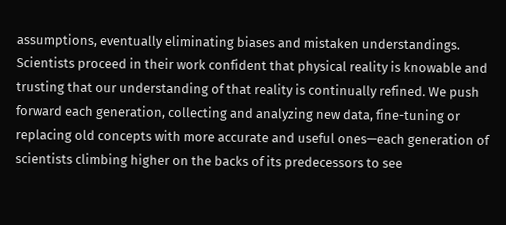assumptions, eventually eliminating biases and mistaken understandings. Scientists proceed in their work confident that physical reality is knowable and trusting that our understanding of that reality is continually refined. We push forward each generation, collecting and analyzing new data, fine-tuning or replacing old concepts with more accurate and useful ones—each generation of scientists climbing higher on the backs of its predecessors to see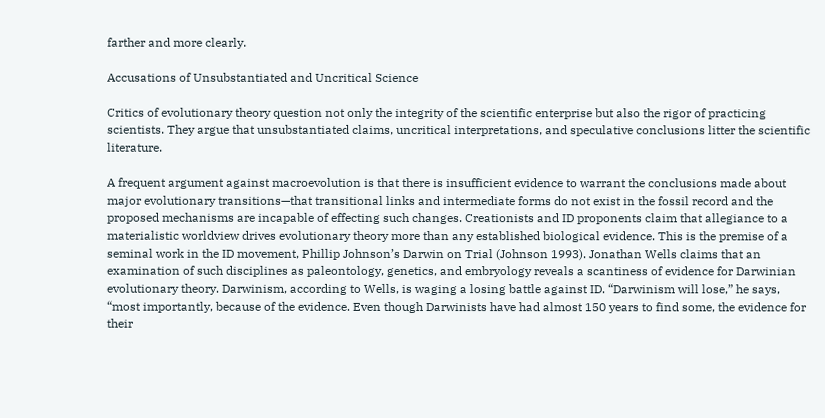farther and more clearly.

Accusations of Unsubstantiated and Uncritical Science

Critics of evolutionary theory question not only the integrity of the scientific enterprise but also the rigor of practicing scientists. They argue that unsubstantiated claims, uncritical interpretations, and speculative conclusions litter the scientific literature.

A frequent argument against macroevolution is that there is insufficient evidence to warrant the conclusions made about major evolutionary transitions—that transitional links and intermediate forms do not exist in the fossil record and the proposed mechanisms are incapable of effecting such changes. Creationists and ID proponents claim that allegiance to a materialistic worldview drives evolutionary theory more than any established biological evidence. This is the premise of a seminal work in the ID movement, Phillip Johnson’s Darwin on Trial (Johnson 1993). Jonathan Wells claims that an examination of such disciplines as paleontology, genetics, and embryology reveals a scantiness of evidence for Darwinian evolutionary theory. Darwinism, according to Wells, is waging a losing battle against ID. “Darwinism will lose,” he says, “most importantly, because of the evidence. Even though Darwinists have had almost 150 years to find some, the evidence for their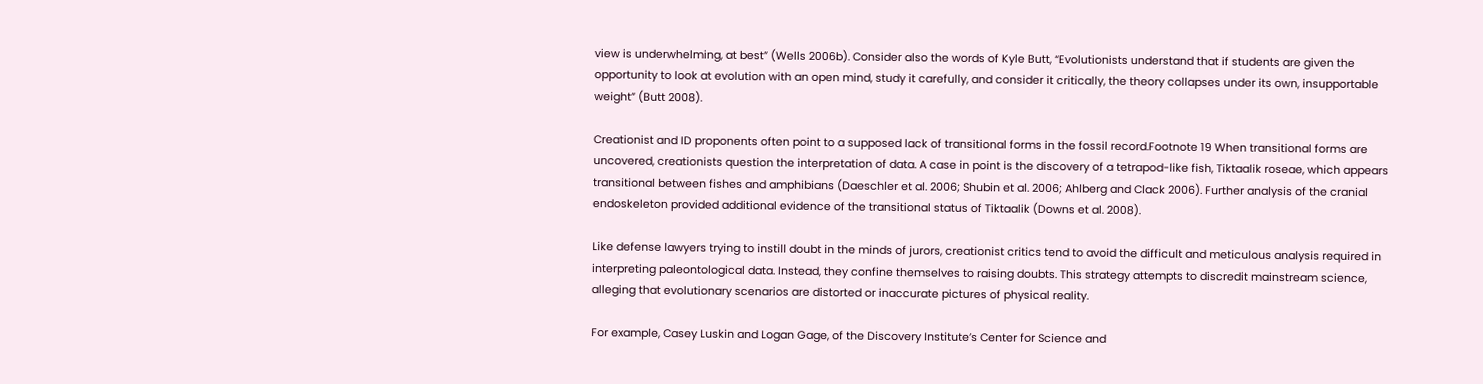view is underwhelming, at best” (Wells 2006b). Consider also the words of Kyle Butt, “Evolutionists understand that if students are given the opportunity to look at evolution with an open mind, study it carefully, and consider it critically, the theory collapses under its own, insupportable weight” (Butt 2008).

Creationist and ID proponents often point to a supposed lack of transitional forms in the fossil record.Footnote 19 When transitional forms are uncovered, creationists question the interpretation of data. A case in point is the discovery of a tetrapod-like fish, Tiktaalik roseae, which appears transitional between fishes and amphibians (Daeschler et al. 2006; Shubin et al. 2006; Ahlberg and Clack 2006). Further analysis of the cranial endoskeleton provided additional evidence of the transitional status of Tiktaalik (Downs et al. 2008).

Like defense lawyers trying to instill doubt in the minds of jurors, creationist critics tend to avoid the difficult and meticulous analysis required in interpreting paleontological data. Instead, they confine themselves to raising doubts. This strategy attempts to discredit mainstream science, alleging that evolutionary scenarios are distorted or inaccurate pictures of physical reality.

For example, Casey Luskin and Logan Gage, of the Discovery Institute’s Center for Science and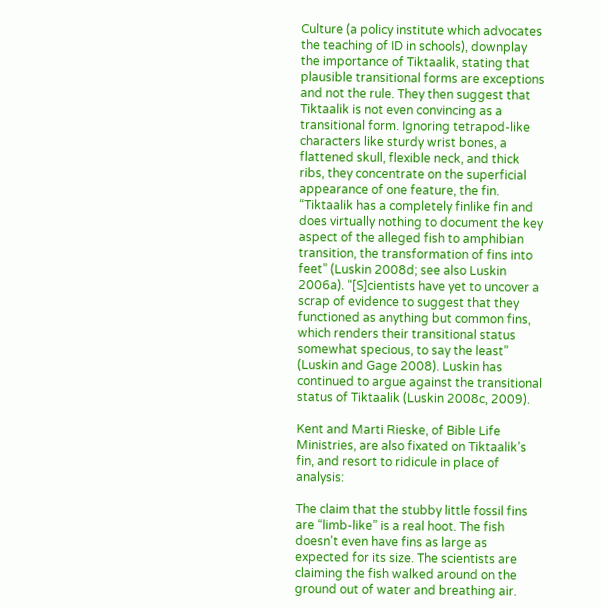Culture (a policy institute which advocates the teaching of ID in schools), downplay the importance of Tiktaalik, stating that plausible transitional forms are exceptions and not the rule. They then suggest that Tiktaalik is not even convincing as a transitional form. Ignoring tetrapod-like characters like sturdy wrist bones, a flattened skull, flexible neck, and thick ribs, they concentrate on the superficial appearance of one feature, the fin. “Tiktaalik has a completely finlike fin and does virtually nothing to document the key aspect of the alleged fish to amphibian transition, the transformation of fins into feet” (Luskin 2008d; see also Luskin 2006a). “[S]cientists have yet to uncover a scrap of evidence to suggest that they functioned as anything but common fins, which renders their transitional status somewhat specious, to say the least” (Luskin and Gage 2008). Luskin has continued to argue against the transitional status of Tiktaalik (Luskin 2008c, 2009).

Kent and Marti Rieske, of Bible Life Ministries, are also fixated on Tiktaalik’s fin, and resort to ridicule in place of analysis:

The claim that the stubby little fossil fins are “limb-like” is a real hoot. The fish doesn't even have fins as large as expected for its size. The scientists are claiming the fish walked around on the ground out of water and breathing air.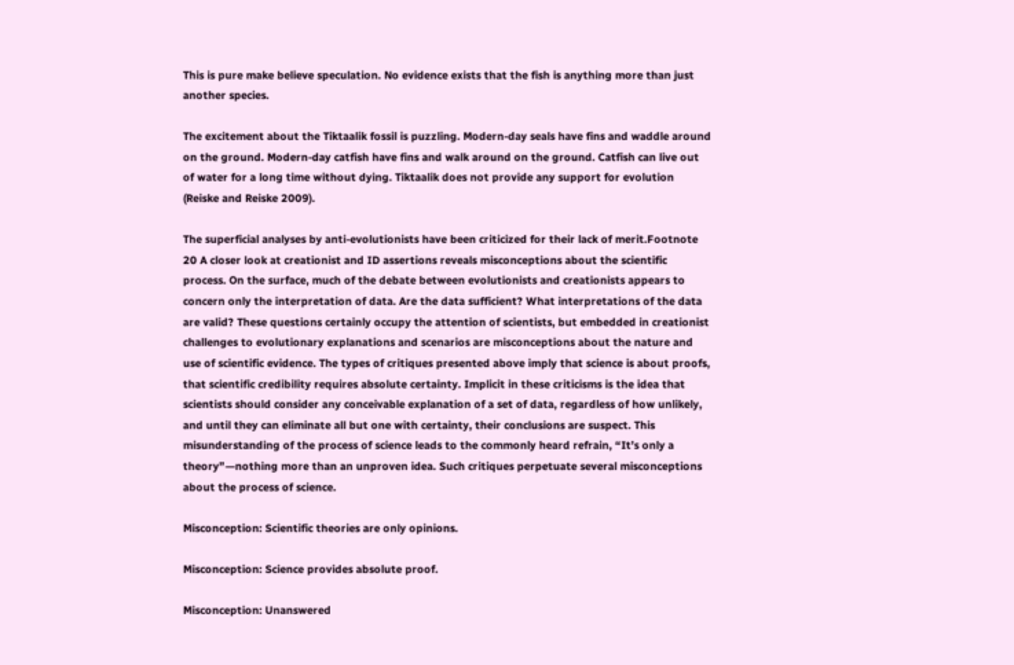This is pure make believe speculation. No evidence exists that the fish is anything more than just another species.

The excitement about the Tiktaalik fossil is puzzling. Modern-day seals have fins and waddle around on the ground. Modern-day catfish have fins and walk around on the ground. Catfish can live out of water for a long time without dying. Tiktaalik does not provide any support for evolution (Reiske and Reiske 2009).

The superficial analyses by anti-evolutionists have been criticized for their lack of merit.Footnote 20 A closer look at creationist and ID assertions reveals misconceptions about the scientific process. On the surface, much of the debate between evolutionists and creationists appears to concern only the interpretation of data. Are the data sufficient? What interpretations of the data are valid? These questions certainly occupy the attention of scientists, but embedded in creationist challenges to evolutionary explanations and scenarios are misconceptions about the nature and use of scientific evidence. The types of critiques presented above imply that science is about proofs, that scientific credibility requires absolute certainty. Implicit in these criticisms is the idea that scientists should consider any conceivable explanation of a set of data, regardless of how unlikely, and until they can eliminate all but one with certainty, their conclusions are suspect. This misunderstanding of the process of science leads to the commonly heard refrain, “It’s only a theory”—nothing more than an unproven idea. Such critiques perpetuate several misconceptions about the process of science.

Misconception: Scientific theories are only opinions.

Misconception: Science provides absolute proof.

Misconception: Unanswered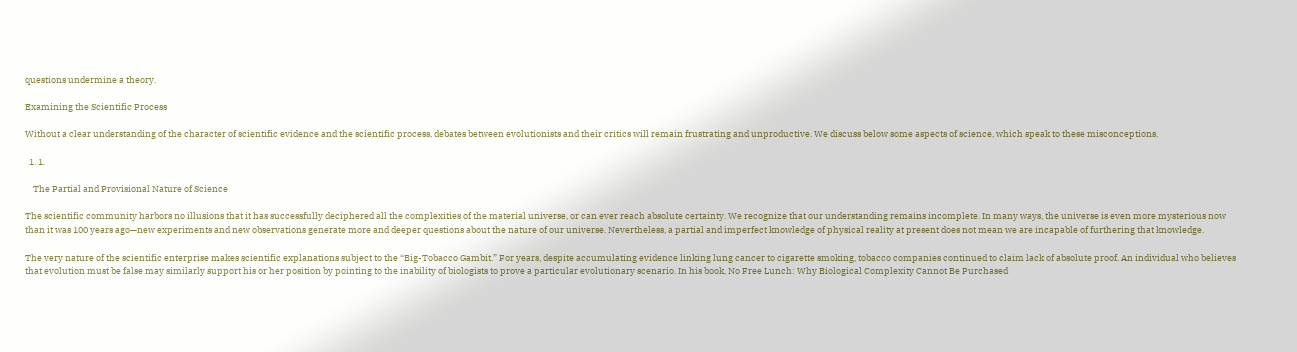questions undermine a theory.

Examining the Scientific Process

Without a clear understanding of the character of scientific evidence and the scientific process, debates between evolutionists and their critics will remain frustrating and unproductive. We discuss below some aspects of science, which speak to these misconceptions.

  1. 1.

    The Partial and Provisional Nature of Science

The scientific community harbors no illusions that it has successfully deciphered all the complexities of the material universe, or can ever reach absolute certainty. We recognize that our understanding remains incomplete. In many ways, the universe is even more mysterious now than it was 100 years ago—new experiments and new observations generate more and deeper questions about the nature of our universe. Nevertheless, a partial and imperfect knowledge of physical reality at present does not mean we are incapable of furthering that knowledge.

The very nature of the scientific enterprise makes scientific explanations subject to the “Big-Tobacco Gambit.” For years, despite accumulating evidence linking lung cancer to cigarette smoking, tobacco companies continued to claim lack of absolute proof. An individual who believes that evolution must be false may similarly support his or her position by pointing to the inability of biologists to prove a particular evolutionary scenario. In his book, No Free Lunch: Why Biological Complexity Cannot Be Purchased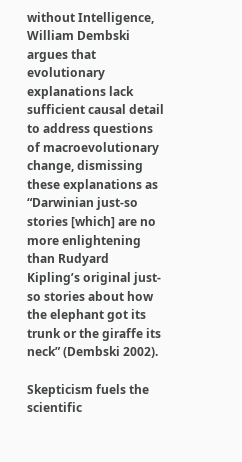without Intelligence, William Dembski argues that evolutionary explanations lack sufficient causal detail to address questions of macroevolutionary change, dismissing these explanations as “Darwinian just-so stories [which] are no more enlightening than Rudyard Kipling’s original just-so stories about how the elephant got its trunk or the giraffe its neck” (Dembski 2002).

Skepticism fuels the scientific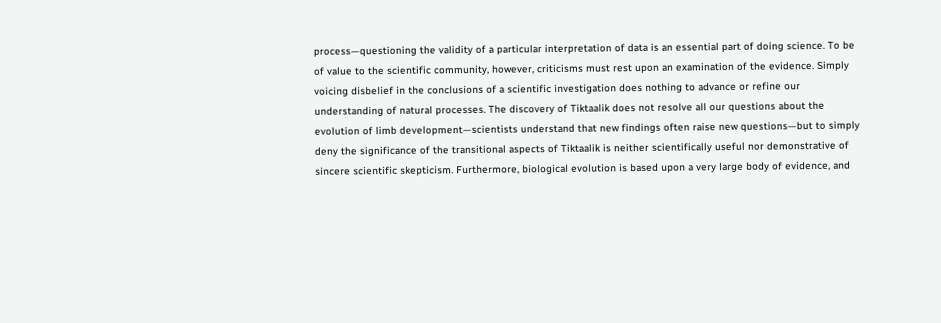process—questioning the validity of a particular interpretation of data is an essential part of doing science. To be of value to the scientific community, however, criticisms must rest upon an examination of the evidence. Simply voicing disbelief in the conclusions of a scientific investigation does nothing to advance or refine our understanding of natural processes. The discovery of Tiktaalik does not resolve all our questions about the evolution of limb development—scientists understand that new findings often raise new questions—but to simply deny the significance of the transitional aspects of Tiktaalik is neither scientifically useful nor demonstrative of sincere scientific skepticism. Furthermore, biological evolution is based upon a very large body of evidence, and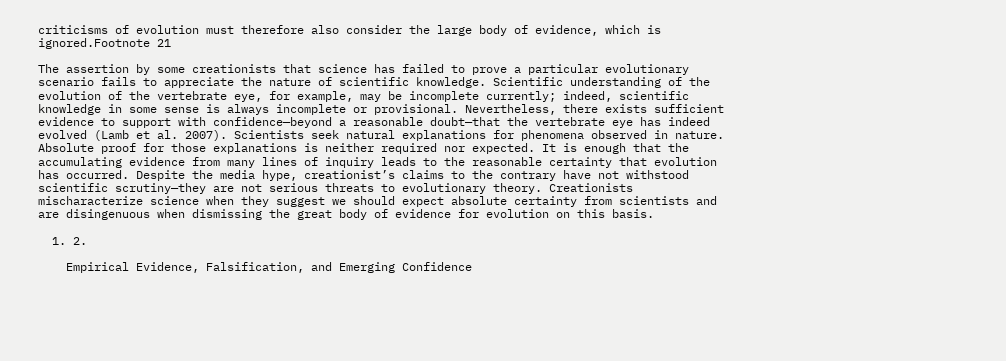criticisms of evolution must therefore also consider the large body of evidence, which is ignored.Footnote 21

The assertion by some creationists that science has failed to prove a particular evolutionary scenario fails to appreciate the nature of scientific knowledge. Scientific understanding of the evolution of the vertebrate eye, for example, may be incomplete currently; indeed, scientific knowledge in some sense is always incomplete or provisional. Nevertheless, there exists sufficient evidence to support with confidence—beyond a reasonable doubt—that the vertebrate eye has indeed evolved (Lamb et al. 2007). Scientists seek natural explanations for phenomena observed in nature. Absolute proof for those explanations is neither required nor expected. It is enough that the accumulating evidence from many lines of inquiry leads to the reasonable certainty that evolution has occurred. Despite the media hype, creationist’s claims to the contrary have not withstood scientific scrutiny—they are not serious threats to evolutionary theory. Creationists mischaracterize science when they suggest we should expect absolute certainty from scientists and are disingenuous when dismissing the great body of evidence for evolution on this basis.

  1. 2.

    Empirical Evidence, Falsification, and Emerging Confidence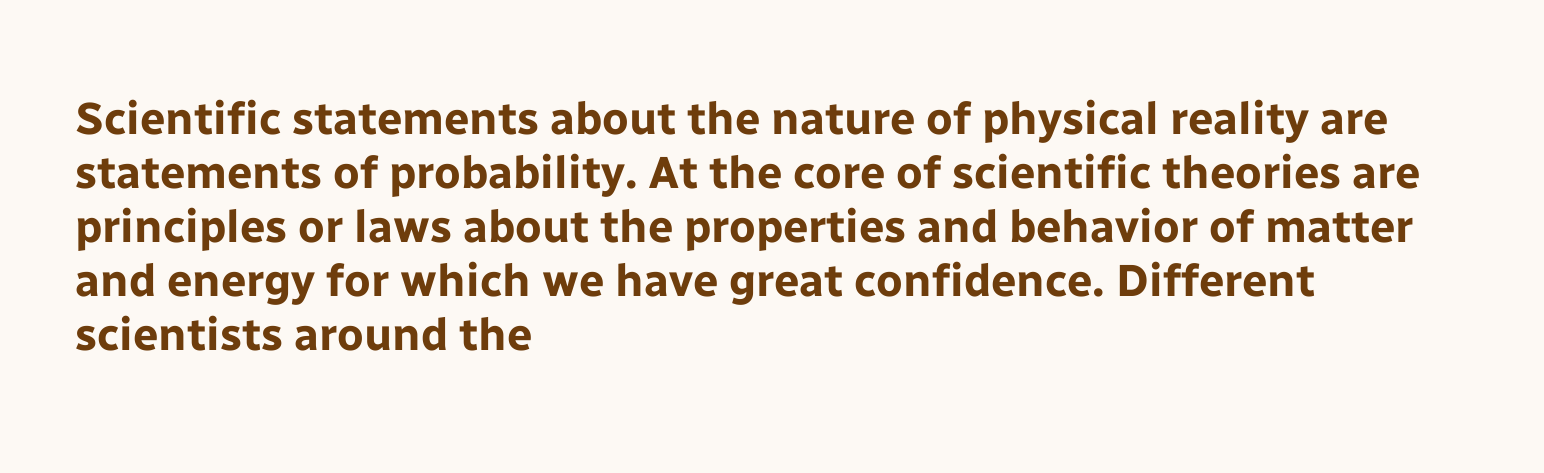Scientific statements about the nature of physical reality are statements of probability. At the core of scientific theories are principles or laws about the properties and behavior of matter and energy for which we have great confidence. Different scientists around the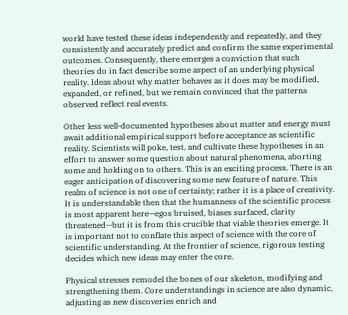world have tested these ideas independently and repeatedly, and they consistently and accurately predict and confirm the same experimental outcomes. Consequently, there emerges a conviction that such theories do in fact describe some aspect of an underlying physical reality. Ideas about why matter behaves as it does may be modified, expanded, or refined, but we remain convinced that the patterns observed reflect real events.

Other less well-documented hypotheses about matter and energy must await additional empirical support before acceptance as scientific reality. Scientists will poke, test, and cultivate these hypotheses in an effort to answer some question about natural phenomena, aborting some and holding on to others. This is an exciting process. There is an eager anticipation of discovering some new feature of nature. This realm of science is not one of certainty; rather it is a place of creativity. It is understandable then that the humanness of the scientific process is most apparent here—egos bruised, biases surfaced, clarity threatened—but it is from this crucible that viable theories emerge. It is important not to conflate this aspect of science with the core of scientific understanding. At the frontier of science, rigorous testing decides which new ideas may enter the core.

Physical stresses remodel the bones of our skeleton, modifying and strengthening them. Core understandings in science are also dynamic, adjusting as new discoveries enrich and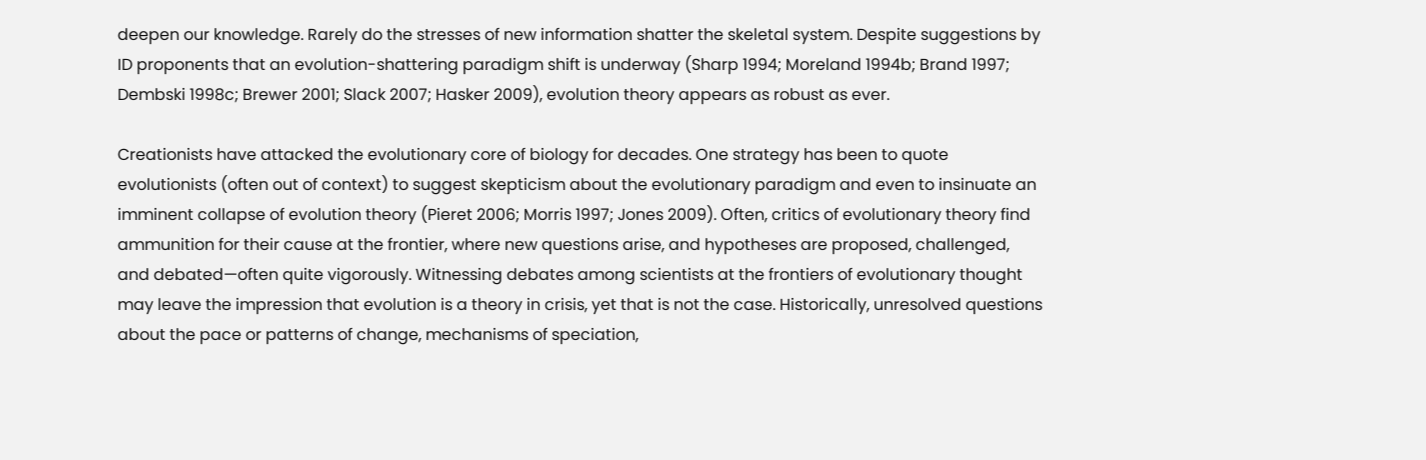deepen our knowledge. Rarely do the stresses of new information shatter the skeletal system. Despite suggestions by ID proponents that an evolution-shattering paradigm shift is underway (Sharp 1994; Moreland 1994b; Brand 1997; Dembski 1998c; Brewer 2001; Slack 2007; Hasker 2009), evolution theory appears as robust as ever.

Creationists have attacked the evolutionary core of biology for decades. One strategy has been to quote evolutionists (often out of context) to suggest skepticism about the evolutionary paradigm and even to insinuate an imminent collapse of evolution theory (Pieret 2006; Morris 1997; Jones 2009). Often, critics of evolutionary theory find ammunition for their cause at the frontier, where new questions arise, and hypotheses are proposed, challenged, and debated—often quite vigorously. Witnessing debates among scientists at the frontiers of evolutionary thought may leave the impression that evolution is a theory in crisis, yet that is not the case. Historically, unresolved questions about the pace or patterns of change, mechanisms of speciation,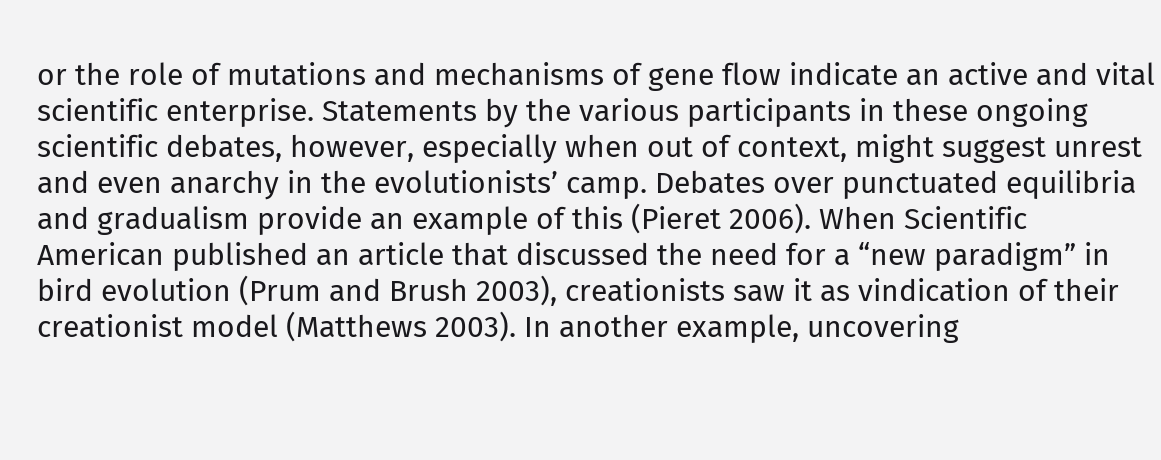or the role of mutations and mechanisms of gene flow indicate an active and vital scientific enterprise. Statements by the various participants in these ongoing scientific debates, however, especially when out of context, might suggest unrest and even anarchy in the evolutionists’ camp. Debates over punctuated equilibria and gradualism provide an example of this (Pieret 2006). When Scientific American published an article that discussed the need for a “new paradigm” in bird evolution (Prum and Brush 2003), creationists saw it as vindication of their creationist model (Matthews 2003). In another example, uncovering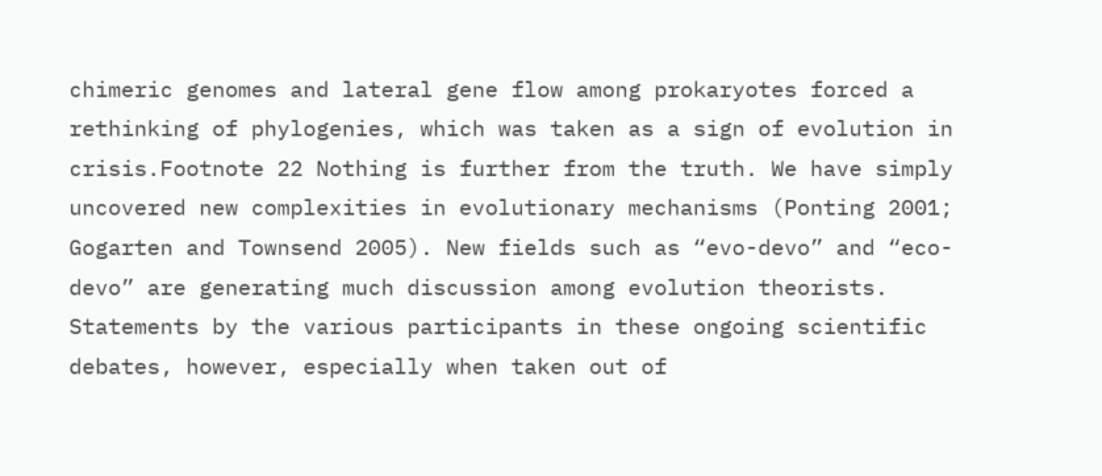chimeric genomes and lateral gene flow among prokaryotes forced a rethinking of phylogenies, which was taken as a sign of evolution in crisis.Footnote 22 Nothing is further from the truth. We have simply uncovered new complexities in evolutionary mechanisms (Ponting 2001; Gogarten and Townsend 2005). New fields such as “evo-devo” and “eco-devo” are generating much discussion among evolution theorists. Statements by the various participants in these ongoing scientific debates, however, especially when taken out of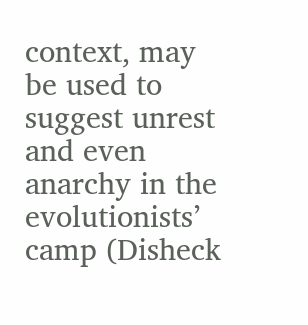context, may be used to suggest unrest and even anarchy in the evolutionists’ camp (Disheck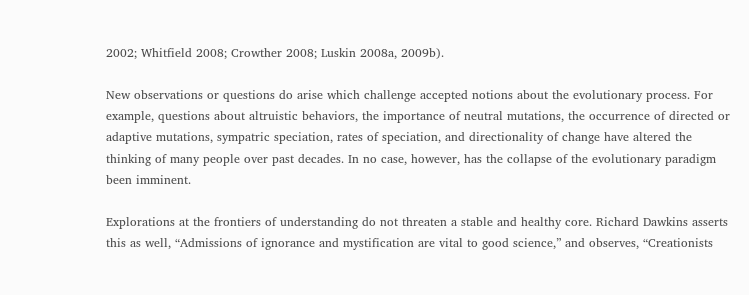2002; Whitfield 2008; Crowther 2008; Luskin 2008a, 2009b).

New observations or questions do arise which challenge accepted notions about the evolutionary process. For example, questions about altruistic behaviors, the importance of neutral mutations, the occurrence of directed or adaptive mutations, sympatric speciation, rates of speciation, and directionality of change have altered the thinking of many people over past decades. In no case, however, has the collapse of the evolutionary paradigm been imminent.

Explorations at the frontiers of understanding do not threaten a stable and healthy core. Richard Dawkins asserts this as well, “Admissions of ignorance and mystification are vital to good science,” and observes, “Creationists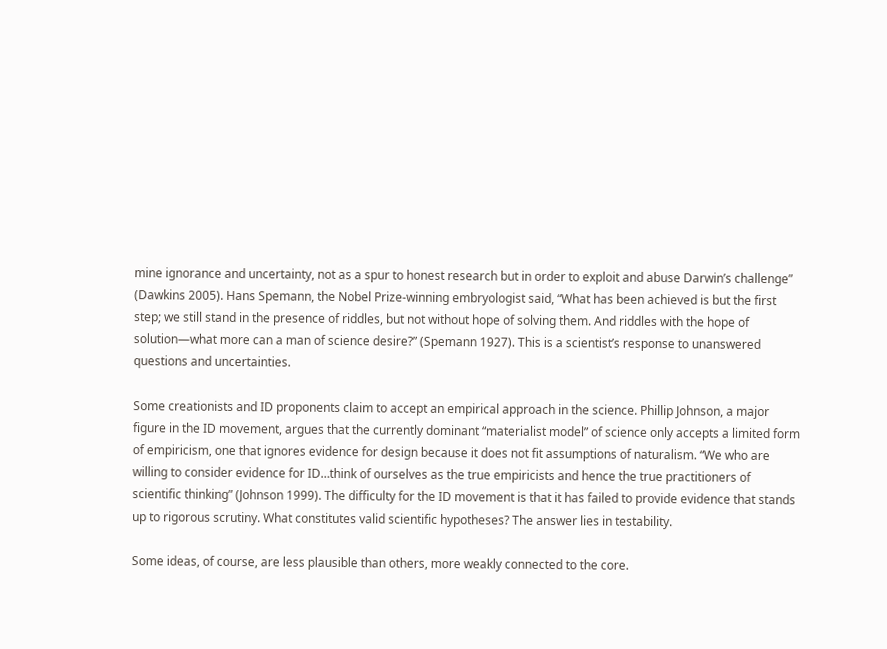mine ignorance and uncertainty, not as a spur to honest research but in order to exploit and abuse Darwin’s challenge” (Dawkins 2005). Hans Spemann, the Nobel Prize-winning embryologist said, “What has been achieved is but the first step; we still stand in the presence of riddles, but not without hope of solving them. And riddles with the hope of solution—what more can a man of science desire?” (Spemann 1927). This is a scientist’s response to unanswered questions and uncertainties.

Some creationists and ID proponents claim to accept an empirical approach in the science. Phillip Johnson, a major figure in the ID movement, argues that the currently dominant “materialist model” of science only accepts a limited form of empiricism, one that ignores evidence for design because it does not fit assumptions of naturalism. “We who are willing to consider evidence for ID…think of ourselves as the true empiricists and hence the true practitioners of scientific thinking” (Johnson 1999). The difficulty for the ID movement is that it has failed to provide evidence that stands up to rigorous scrutiny. What constitutes valid scientific hypotheses? The answer lies in testability.

Some ideas, of course, are less plausible than others, more weakly connected to the core.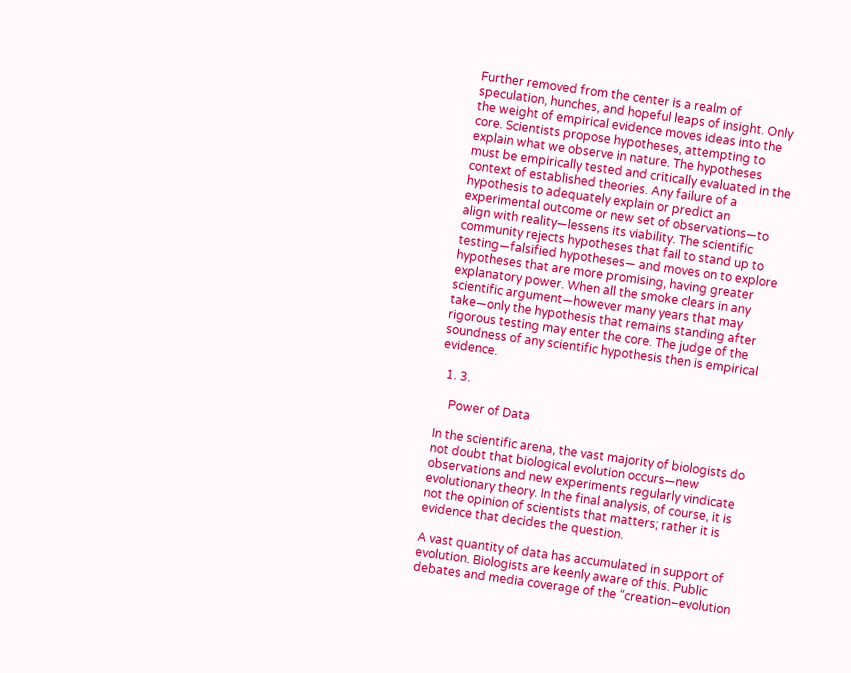Further removed from the center is a realm of speculation, hunches, and hopeful leaps of insight. Only the weight of empirical evidence moves ideas into the core. Scientists propose hypotheses, attempting to explain what we observe in nature. The hypotheses must be empirically tested and critically evaluated in the context of established theories. Any failure of a hypothesis to adequately explain or predict an experimental outcome or new set of observations—to align with reality—lessens its viability. The scientific community rejects hypotheses that fail to stand up to testing—falsified hypotheses— and moves on to explore hypotheses that are more promising, having greater explanatory power. When all the smoke clears in any scientific argument—however many years that may take—only the hypothesis that remains standing after rigorous testing may enter the core. The judge of the soundness of any scientific hypothesis then is empirical evidence.

  1. 3.

    Power of Data

In the scientific arena, the vast majority of biologists do not doubt that biological evolution occurs—new observations and new experiments regularly vindicate evolutionary theory. In the final analysis, of course, it is not the opinion of scientists that matters; rather it is evidence that decides the question.

A vast quantity of data has accumulated in support of evolution. Biologists are keenly aware of this. Public debates and media coverage of the “creation–evolution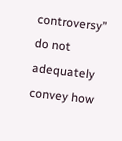controversy” do not adequately convey how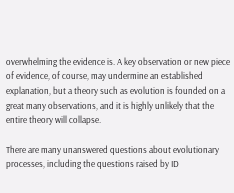overwhelming the evidence is. A key observation or new piece of evidence, of course, may undermine an established explanation, but a theory such as evolution is founded on a great many observations, and it is highly unlikely that the entire theory will collapse.

There are many unanswered questions about evolutionary processes, including the questions raised by ID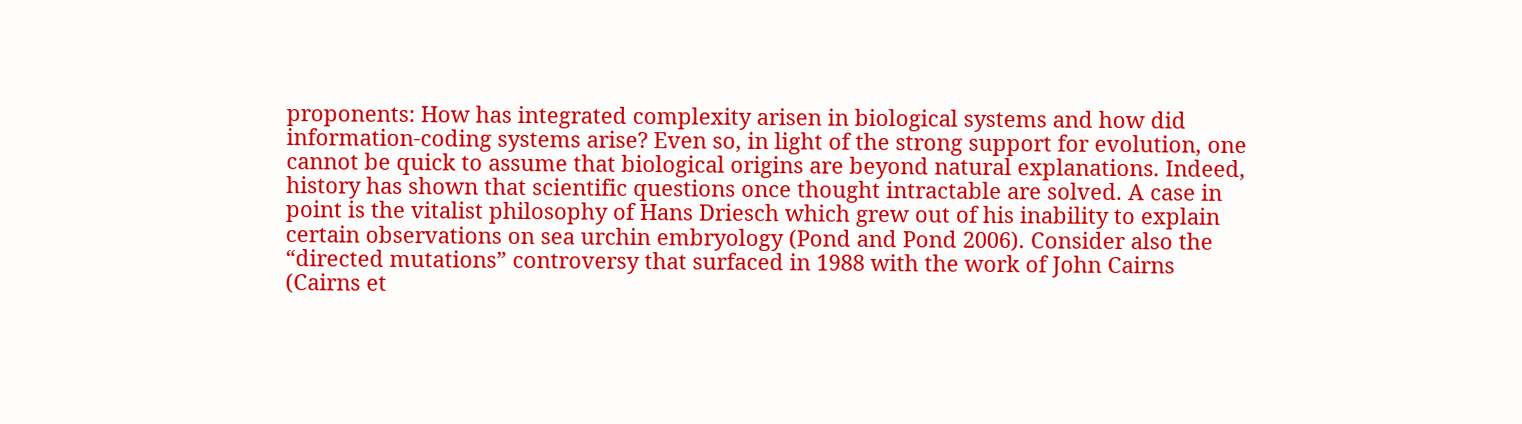proponents: How has integrated complexity arisen in biological systems and how did information-coding systems arise? Even so, in light of the strong support for evolution, one cannot be quick to assume that biological origins are beyond natural explanations. Indeed, history has shown that scientific questions once thought intractable are solved. A case in point is the vitalist philosophy of Hans Driesch which grew out of his inability to explain certain observations on sea urchin embryology (Pond and Pond 2006). Consider also the “directed mutations” controversy that surfaced in 1988 with the work of John Cairns (Cairns et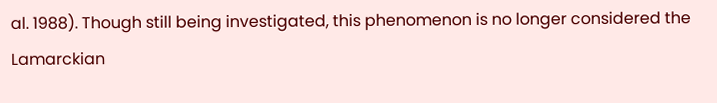al. 1988). Though still being investigated, this phenomenon is no longer considered the Lamarckian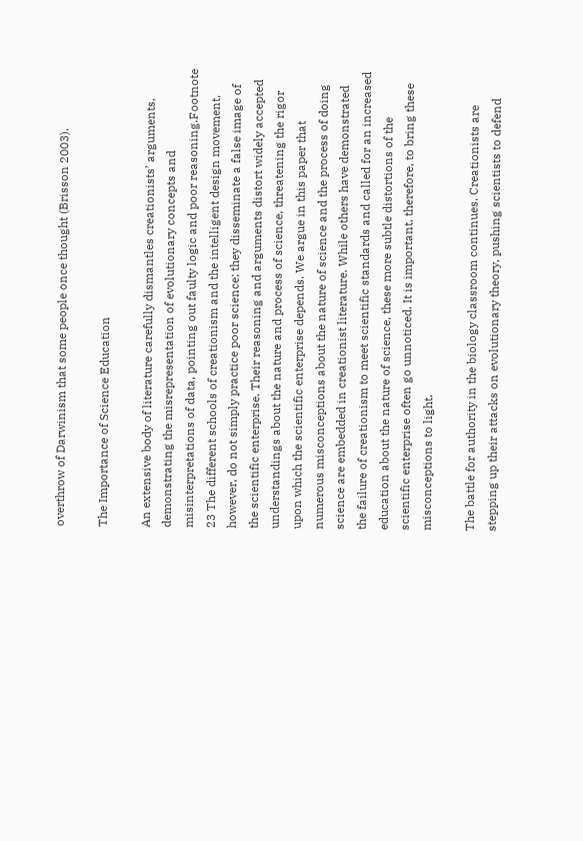overthrow of Darwinism that some people once thought (Brisson 2003).

The Importance of Science Education

An extensive body of literature carefully dismantles creationists’ arguments, demonstrating the misrepresentation of evolutionary concepts and misinterpretations of data, pointing out faulty logic and poor reasoning.Footnote 23 The different schools of creationism and the intelligent design movement, however, do not simply practice poor science; they disseminate a false image of the scientific enterprise. Their reasoning and arguments distort widely accepted understandings about the nature and process of science, threatening the rigor upon which the scientific enterprise depends. We argue in this paper that numerous misconceptions about the nature of science and the process of doing science are embedded in creationist literature. While others have demonstrated the failure of creationism to meet scientific standards and called for an increased education about the nature of science, these more subtle distortions of the scientific enterprise often go unnoticed. It is important, therefore, to bring these misconceptions to light.

The battle for authority in the biology classroom continues. Creationists are stepping up their attacks on evolutionary theory, pushing scientists to defend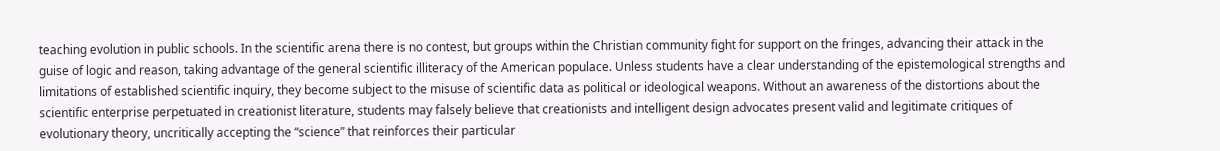teaching evolution in public schools. In the scientific arena there is no contest, but groups within the Christian community fight for support on the fringes, advancing their attack in the guise of logic and reason, taking advantage of the general scientific illiteracy of the American populace. Unless students have a clear understanding of the epistemological strengths and limitations of established scientific inquiry, they become subject to the misuse of scientific data as political or ideological weapons. Without an awareness of the distortions about the scientific enterprise perpetuated in creationist literature, students may falsely believe that creationists and intelligent design advocates present valid and legitimate critiques of evolutionary theory, uncritically accepting the “science” that reinforces their particular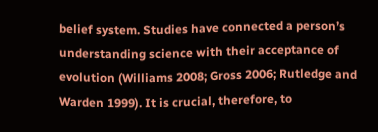belief system. Studies have connected a person’s understanding science with their acceptance of evolution (Williams 2008; Gross 2006; Rutledge and Warden 1999). It is crucial, therefore, to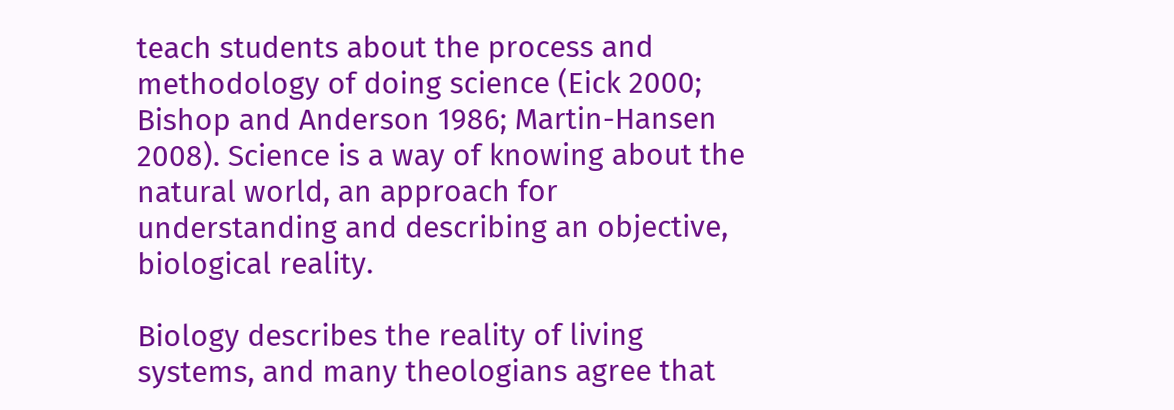teach students about the process and methodology of doing science (Eick 2000; Bishop and Anderson 1986; Martin-Hansen 2008). Science is a way of knowing about the natural world, an approach for understanding and describing an objective, biological reality.

Biology describes the reality of living systems, and many theologians agree that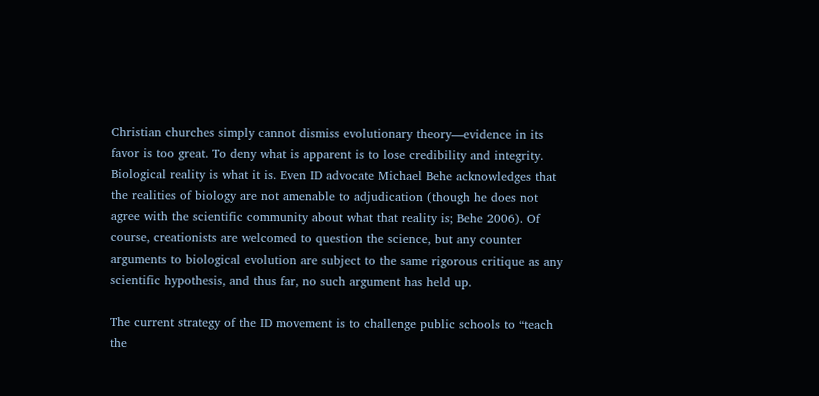Christian churches simply cannot dismiss evolutionary theory—evidence in its favor is too great. To deny what is apparent is to lose credibility and integrity. Biological reality is what it is. Even ID advocate Michael Behe acknowledges that the realities of biology are not amenable to adjudication (though he does not agree with the scientific community about what that reality is; Behe 2006). Of course, creationists are welcomed to question the science, but any counter arguments to biological evolution are subject to the same rigorous critique as any scientific hypothesis, and thus far, no such argument has held up.

The current strategy of the ID movement is to challenge public schools to “teach the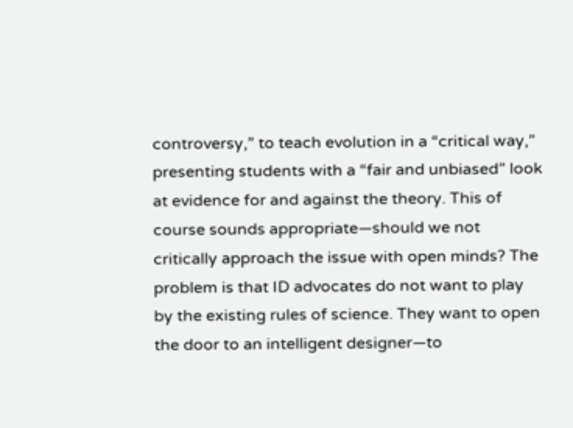controversy,” to teach evolution in a “critical way,” presenting students with a “fair and unbiased” look at evidence for and against the theory. This of course sounds appropriate—should we not critically approach the issue with open minds? The problem is that ID advocates do not want to play by the existing rules of science. They want to open the door to an intelligent designer—to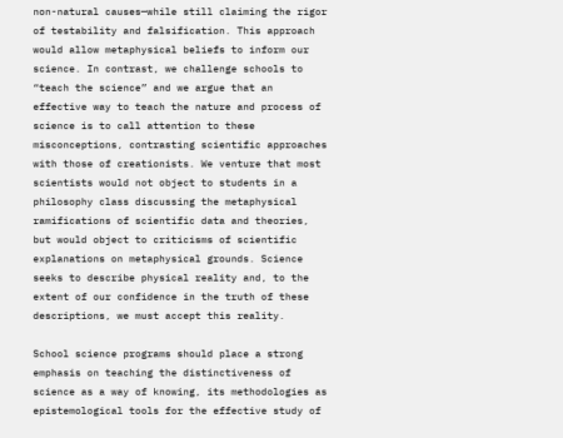non-natural causes—while still claiming the rigor of testability and falsification. This approach would allow metaphysical beliefs to inform our science. In contrast, we challenge schools to “teach the science” and we argue that an effective way to teach the nature and process of science is to call attention to these misconceptions, contrasting scientific approaches with those of creationists. We venture that most scientists would not object to students in a philosophy class discussing the metaphysical ramifications of scientific data and theories, but would object to criticisms of scientific explanations on metaphysical grounds. Science seeks to describe physical reality and, to the extent of our confidence in the truth of these descriptions, we must accept this reality.

School science programs should place a strong emphasis on teaching the distinctiveness of science as a way of knowing, its methodologies as epistemological tools for the effective study of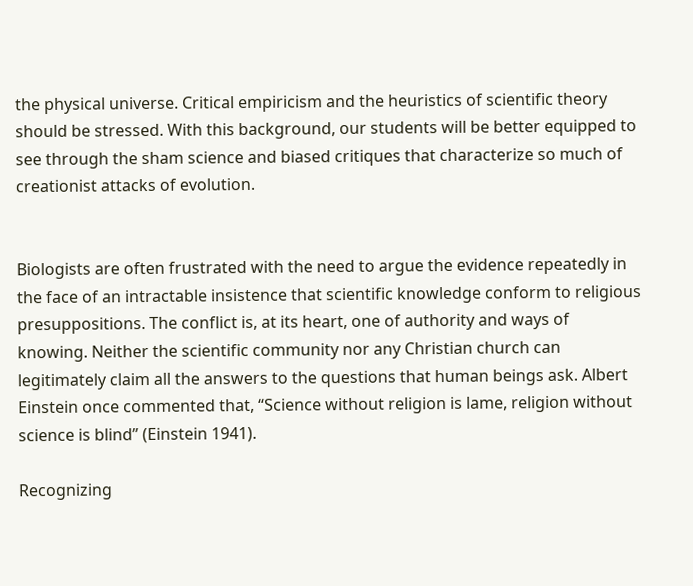the physical universe. Critical empiricism and the heuristics of scientific theory should be stressed. With this background, our students will be better equipped to see through the sham science and biased critiques that characterize so much of creationist attacks of evolution.


Biologists are often frustrated with the need to argue the evidence repeatedly in the face of an intractable insistence that scientific knowledge conform to religious presuppositions. The conflict is, at its heart, one of authority and ways of knowing. Neither the scientific community nor any Christian church can legitimately claim all the answers to the questions that human beings ask. Albert Einstein once commented that, “Science without religion is lame, religion without science is blind” (Einstein 1941).

Recognizing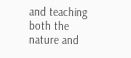and teaching both the nature and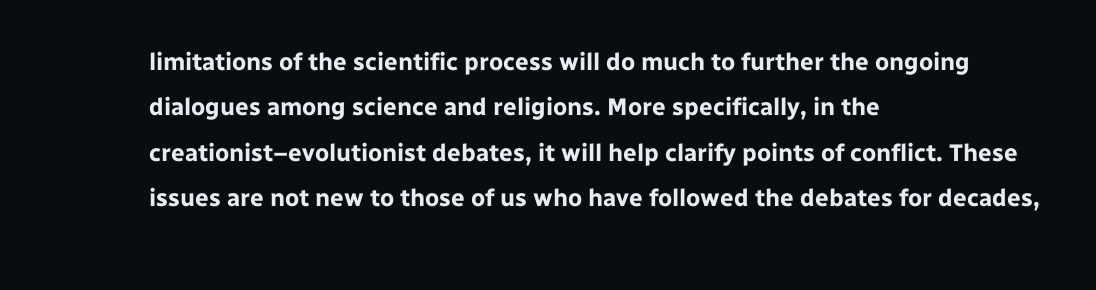limitations of the scientific process will do much to further the ongoing dialogues among science and religions. More specifically, in the creationist–evolutionist debates, it will help clarify points of conflict. These issues are not new to those of us who have followed the debates for decades,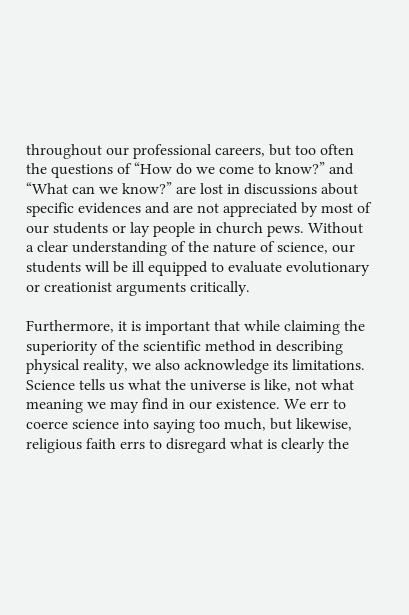throughout our professional careers, but too often the questions of “How do we come to know?” and “What can we know?” are lost in discussions about specific evidences and are not appreciated by most of our students or lay people in church pews. Without a clear understanding of the nature of science, our students will be ill equipped to evaluate evolutionary or creationist arguments critically.

Furthermore, it is important that while claiming the superiority of the scientific method in describing physical reality, we also acknowledge its limitations. Science tells us what the universe is like, not what meaning we may find in our existence. We err to coerce science into saying too much, but likewise, religious faith errs to disregard what is clearly the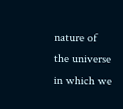nature of the universe in which we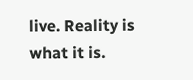live. Reality is what it is.